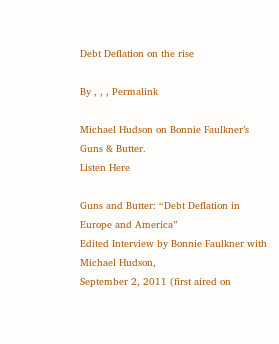Debt Deflation on the rise

By , , , Permalink

Michael Hudson on Bonnie Faulkner’s Guns & Butter.
Listen Here

Guns and Butter: “Debt Deflation in Europe and America”
Edited Interview by Bonnie Faulkner with Michael Hudson,
September 2, 2011 (first aired on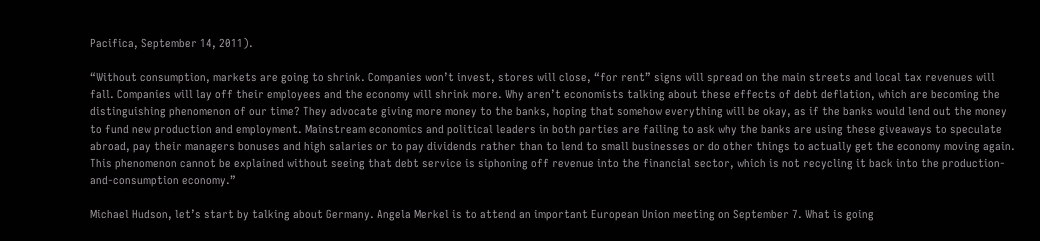Pacifica, September 14, 2011).

“Without consumption, markets are going to shrink. Companies won’t invest, stores will close, “for rent” signs will spread on the main streets and local tax revenues will fall. Companies will lay off their employees and the economy will shrink more. Why aren’t economists talking about these effects of debt deflation, which are becoming the distinguishing phenomenon of our time? They advocate giving more money to the banks, hoping that somehow everything will be okay, as if the banks would lend out the money to fund new production and employment. Mainstream economics and political leaders in both parties are failing to ask why the banks are using these giveaways to speculate abroad, pay their managers bonuses and high salaries or to pay dividends rather than to lend to small businesses or do other things to actually get the economy moving again. This phenomenon cannot be explained without seeing that debt service is siphoning off revenue into the financial sector, which is not recycling it back into the production-and-consumption economy.”

Michael Hudson, let’s start by talking about Germany. Angela Merkel is to attend an important European Union meeting on September 7. What is going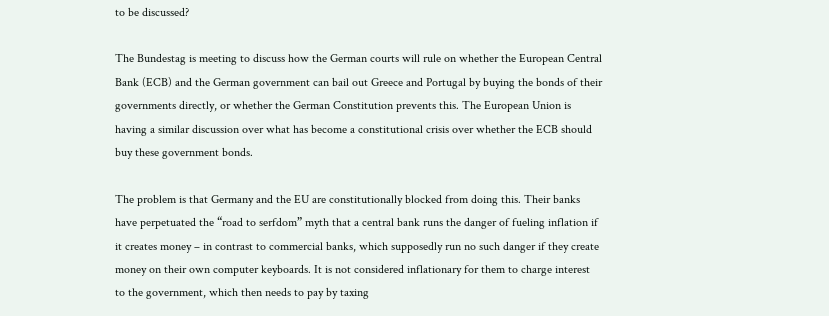to be discussed?

The Bundestag is meeting to discuss how the German courts will rule on whether the European Central Bank (ECB) and the German government can bail out Greece and Portugal by buying the bonds of their governments directly, or whether the German Constitution prevents this. The European Union is having a similar discussion over what has become a constitutional crisis over whether the ECB should buy these government bonds.

The problem is that Germany and the EU are constitutionally blocked from doing this. Their banks have perpetuated the “road to serfdom” myth that a central bank runs the danger of fueling inflation if it creates money – in contrast to commercial banks, which supposedly run no such danger if they create money on their own computer keyboards. It is not considered inflationary for them to charge interest to the government, which then needs to pay by taxing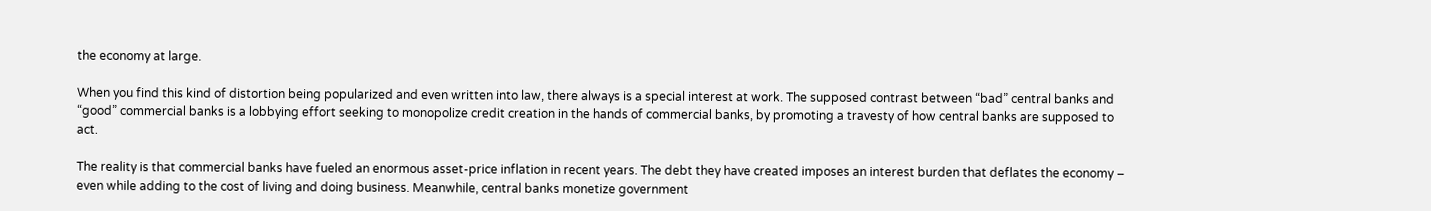the economy at large.

When you find this kind of distortion being popularized and even written into law, there always is a special interest at work. The supposed contrast between “bad” central banks and “good” commercial banks is a lobbying effort seeking to monopolize credit creation in the hands of commercial banks, by promoting a travesty of how central banks are supposed to act.

The reality is that commercial banks have fueled an enormous asset-price inflation in recent years. The debt they have created imposes an interest burden that deflates the economy – even while adding to the cost of living and doing business. Meanwhile, central banks monetize government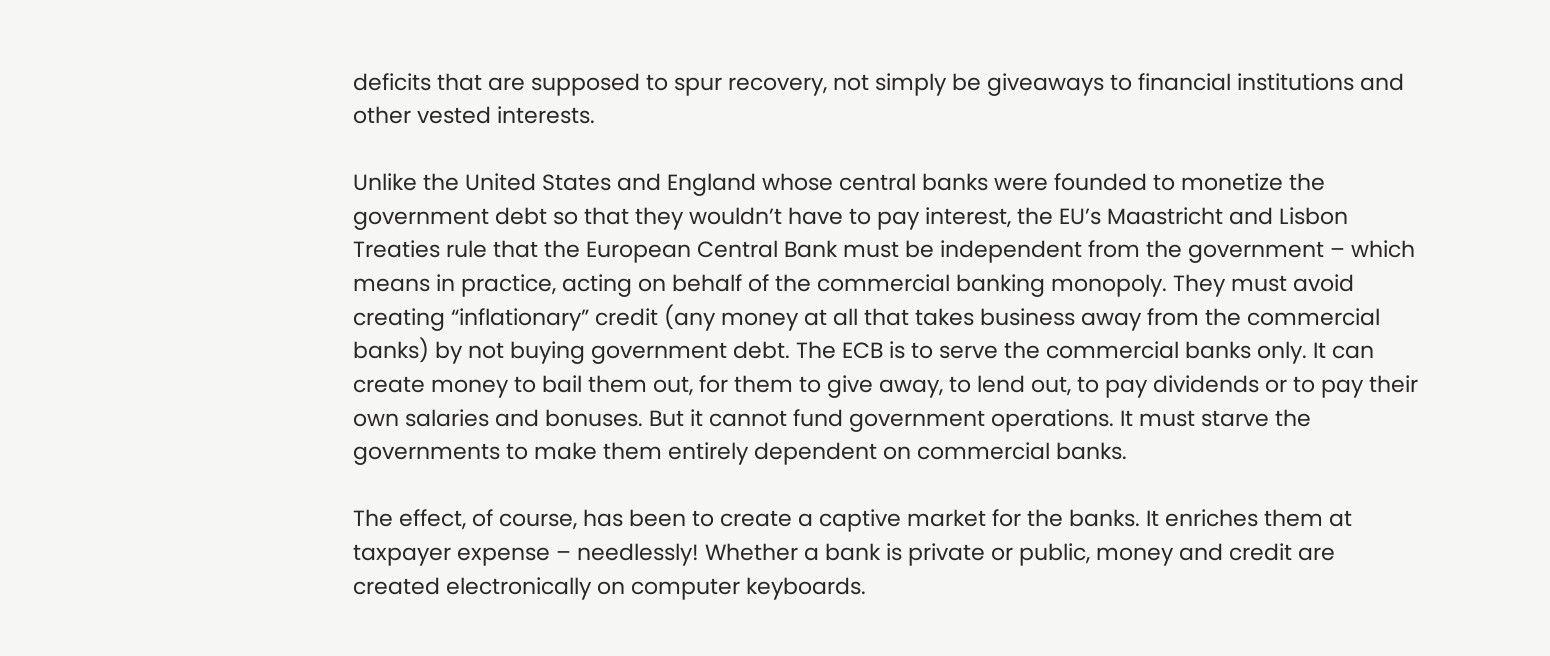deficits that are supposed to spur recovery, not simply be giveaways to financial institutions and other vested interests.

Unlike the United States and England whose central banks were founded to monetize the government debt so that they wouldn’t have to pay interest, the EU’s Maastricht and Lisbon Treaties rule that the European Central Bank must be independent from the government – which means in practice, acting on behalf of the commercial banking monopoly. They must avoid creating “inflationary” credit (any money at all that takes business away from the commercial banks) by not buying government debt. The ECB is to serve the commercial banks only. It can create money to bail them out, for them to give away, to lend out, to pay dividends or to pay their own salaries and bonuses. But it cannot fund government operations. It must starve the governments to make them entirely dependent on commercial banks.

The effect, of course, has been to create a captive market for the banks. It enriches them at taxpayer expense – needlessly! Whether a bank is private or public, money and credit are created electronically on computer keyboards.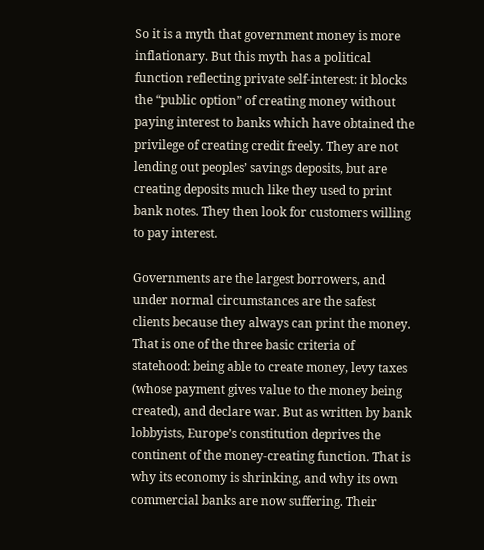So it is a myth that government money is more inflationary. But this myth has a political function reflecting private self-interest: it blocks the “public option” of creating money without paying interest to banks which have obtained the privilege of creating credit freely. They are not lending out peoples’ savings deposits, but are creating deposits much like they used to print bank notes. They then look for customers willing to pay interest.

Governments are the largest borrowers, and under normal circumstances are the safest clients because they always can print the money. That is one of the three basic criteria of statehood: being able to create money, levy taxes (whose payment gives value to the money being created), and declare war. But as written by bank lobbyists, Europe’s constitution deprives the continent of the money-creating function. That is why its economy is shrinking, and why its own commercial banks are now suffering. Their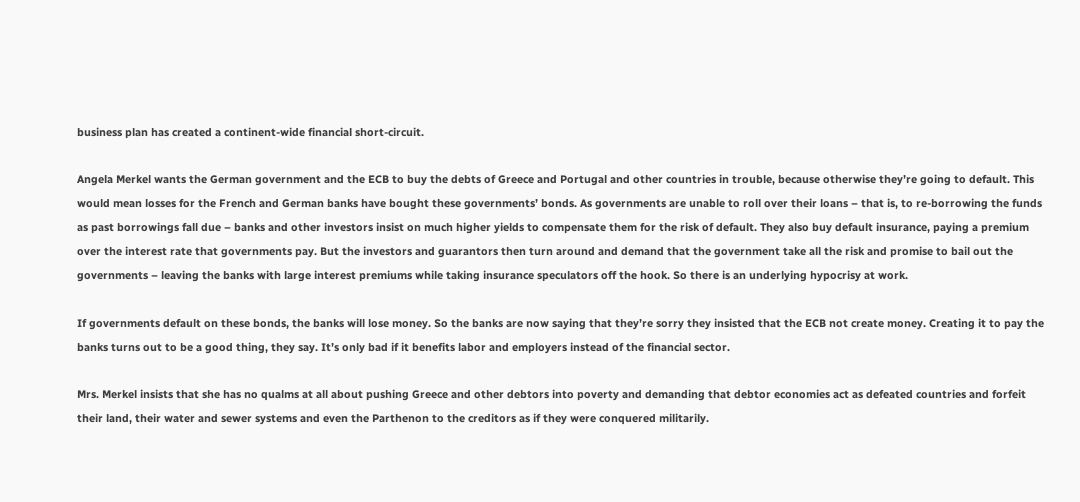business plan has created a continent-wide financial short-circuit.

Angela Merkel wants the German government and the ECB to buy the debts of Greece and Portugal and other countries in trouble, because otherwise they’re going to default. This would mean losses for the French and German banks have bought these governments’ bonds. As governments are unable to roll over their loans – that is, to re-borrowing the funds as past borrowings fall due – banks and other investors insist on much higher yields to compensate them for the risk of default. They also buy default insurance, paying a premium over the interest rate that governments pay. But the investors and guarantors then turn around and demand that the government take all the risk and promise to bail out the governments – leaving the banks with large interest premiums while taking insurance speculators off the hook. So there is an underlying hypocrisy at work.

If governments default on these bonds, the banks will lose money. So the banks are now saying that they’re sorry they insisted that the ECB not create money. Creating it to pay the banks turns out to be a good thing, they say. It’s only bad if it benefits labor and employers instead of the financial sector.

Mrs. Merkel insists that she has no qualms at all about pushing Greece and other debtors into poverty and demanding that debtor economies act as defeated countries and forfeit their land, their water and sewer systems and even the Parthenon to the creditors as if they were conquered militarily.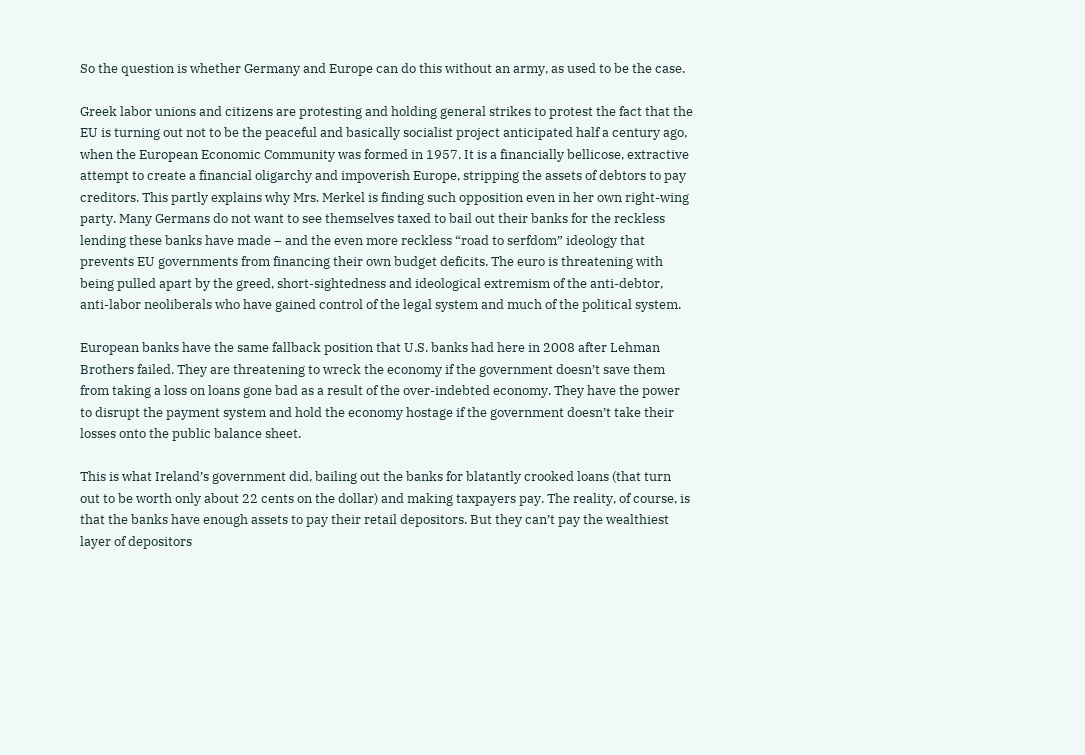So the question is whether Germany and Europe can do this without an army, as used to be the case.

Greek labor unions and citizens are protesting and holding general strikes to protest the fact that the EU is turning out not to be the peaceful and basically socialist project anticipated half a century ago, when the European Economic Community was formed in 1957. It is a financially bellicose, extractive attempt to create a financial oligarchy and impoverish Europe, stripping the assets of debtors to pay creditors. This partly explains why Mrs. Merkel is finding such opposition even in her own right-wing party. Many Germans do not want to see themselves taxed to bail out their banks for the reckless lending these banks have made – and the even more reckless “road to serfdom” ideology that prevents EU governments from financing their own budget deficits. The euro is threatening with being pulled apart by the greed, short-sightedness and ideological extremism of the anti-debtor, anti-labor neoliberals who have gained control of the legal system and much of the political system.

European banks have the same fallback position that U.S. banks had here in 2008 after Lehman Brothers failed. They are threatening to wreck the economy if the government doesn’t save them from taking a loss on loans gone bad as a result of the over-indebted economy. They have the power to disrupt the payment system and hold the economy hostage if the government doesn’t take their losses onto the public balance sheet.

This is what Ireland’s government did, bailing out the banks for blatantly crooked loans (that turn out to be worth only about 22 cents on the dollar) and making taxpayers pay. The reality, of course, is that the banks have enough assets to pay their retail depositors. But they can’t pay the wealthiest layer of depositors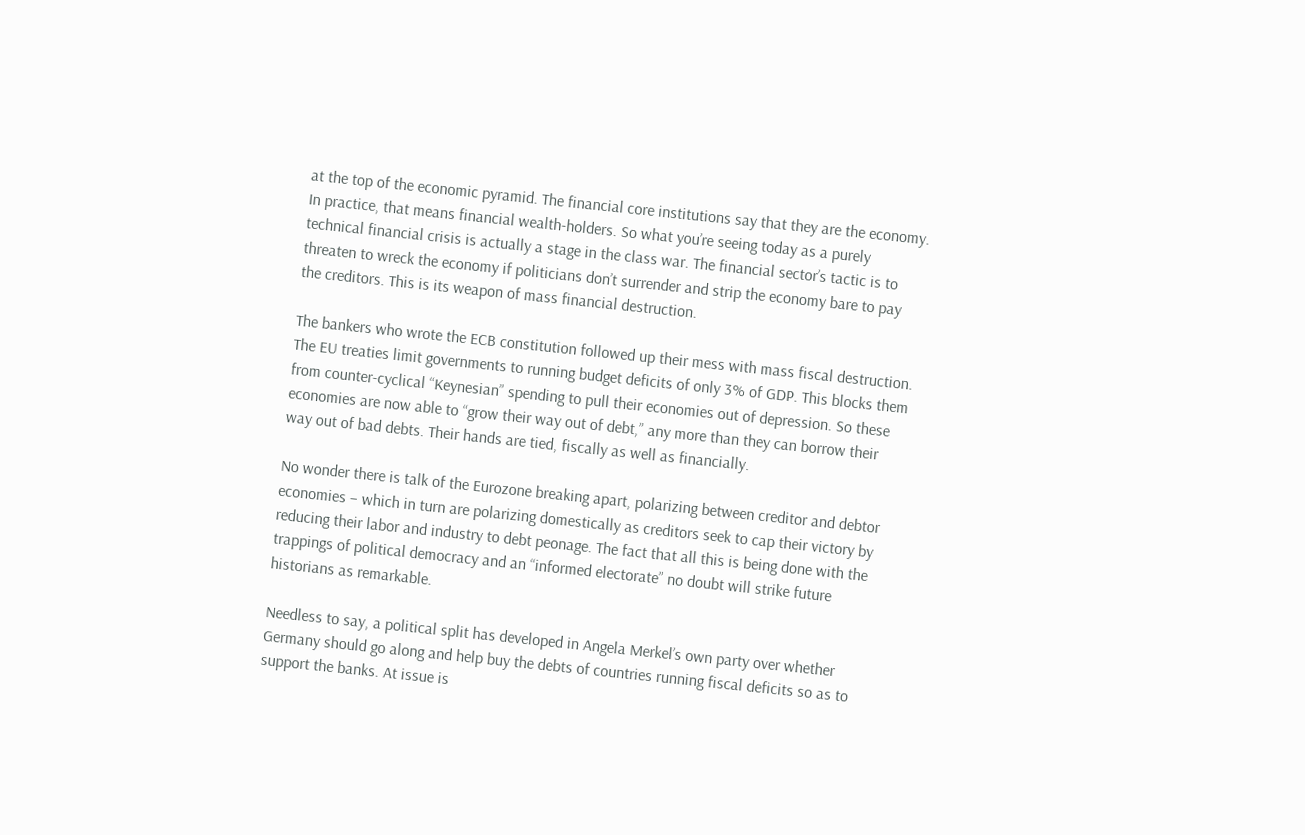at the top of the economic pyramid. The financial core institutions say that they are the economy. In practice, that means financial wealth-holders. So what you’re seeing today as a purely technical financial crisis is actually a stage in the class war. The financial sector’s tactic is to threaten to wreck the economy if politicians don’t surrender and strip the economy bare to pay the creditors. This is its weapon of mass financial destruction.

The bankers who wrote the ECB constitution followed up their mess with mass fiscal destruction. The EU treaties limit governments to running budget deficits of only 3% of GDP. This blocks them from counter-cyclical “Keynesian” spending to pull their economies out of depression. So these economies are now able to “grow their way out of debt,” any more than they can borrow their way out of bad debts. Their hands are tied, fiscally as well as financially.

No wonder there is talk of the Eurozone breaking apart, polarizing between creditor and debtor economies – which in turn are polarizing domestically as creditors seek to cap their victory by reducing their labor and industry to debt peonage. The fact that all this is being done with the trappings of political democracy and an “informed electorate” no doubt will strike future historians as remarkable.

Needless to say, a political split has developed in Angela Merkel’s own party over whether Germany should go along and help buy the debts of countries running fiscal deficits so as to support the banks. At issue is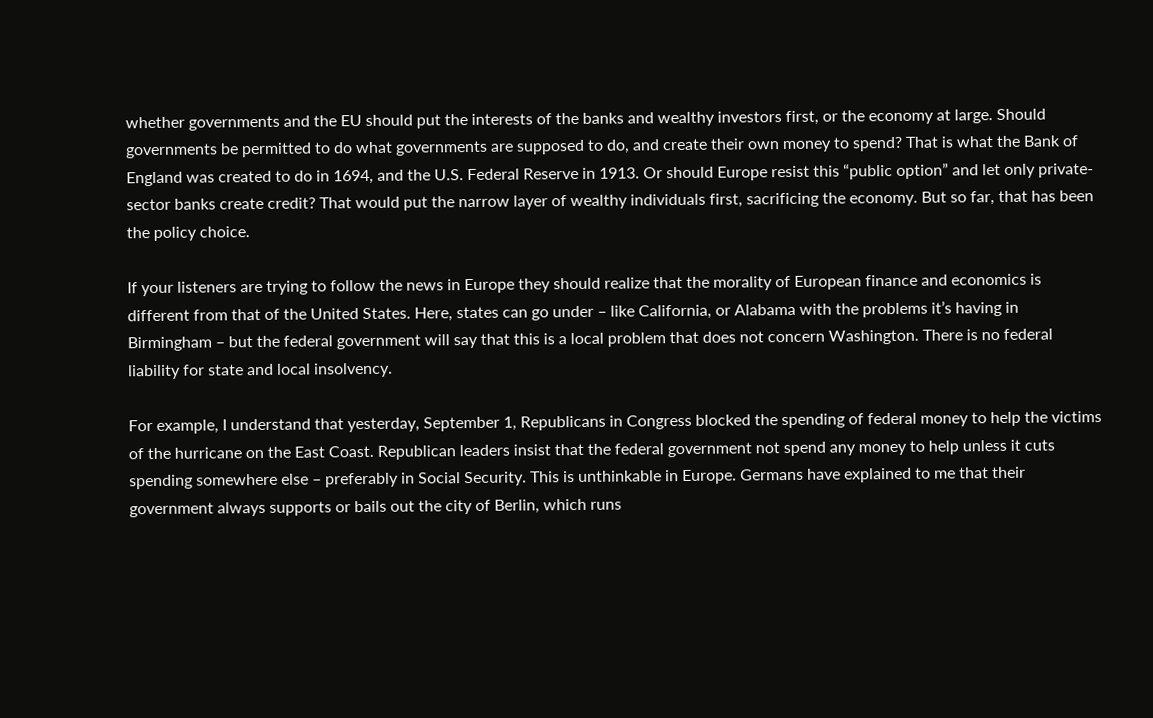whether governments and the EU should put the interests of the banks and wealthy investors first, or the economy at large. Should governments be permitted to do what governments are supposed to do, and create their own money to spend? That is what the Bank of England was created to do in 1694, and the U.S. Federal Reserve in 1913. Or should Europe resist this “public option” and let only private-sector banks create credit? That would put the narrow layer of wealthy individuals first, sacrificing the economy. But so far, that has been the policy choice.

If your listeners are trying to follow the news in Europe they should realize that the morality of European finance and economics is different from that of the United States. Here, states can go under – like California, or Alabama with the problems it’s having in Birmingham – but the federal government will say that this is a local problem that does not concern Washington. There is no federal liability for state and local insolvency.

For example, I understand that yesterday, September 1, Republicans in Congress blocked the spending of federal money to help the victims of the hurricane on the East Coast. Republican leaders insist that the federal government not spend any money to help unless it cuts spending somewhere else – preferably in Social Security. This is unthinkable in Europe. Germans have explained to me that their government always supports or bails out the city of Berlin, which runs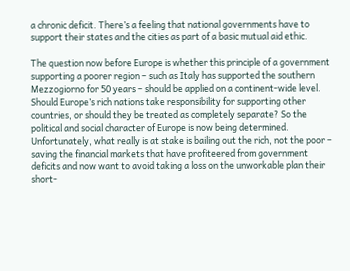a chronic deficit. There’s a feeling that national governments have to support their states and the cities as part of a basic mutual aid ethic.

The question now before Europe is whether this principle of a government supporting a poorer region – such as Italy has supported the southern Mezzogiorno for 50 years – should be applied on a continent-wide level. Should Europe’s rich nations take responsibility for supporting other countries, or should they be treated as completely separate? So the political and social character of Europe is now being determined. Unfortunately, what really is at stake is bailing out the rich, not the poor – saving the financial markets that have profiteered from government deficits and now want to avoid taking a loss on the unworkable plan their short-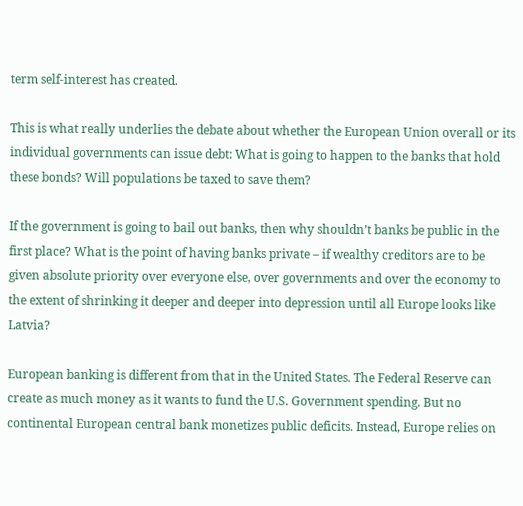term self-interest has created.

This is what really underlies the debate about whether the European Union overall or its individual governments can issue debt: What is going to happen to the banks that hold these bonds? Will populations be taxed to save them?

If the government is going to bail out banks, then why shouldn’t banks be public in the first place? What is the point of having banks private – if wealthy creditors are to be given absolute priority over everyone else, over governments and over the economy to the extent of shrinking it deeper and deeper into depression until all Europe looks like Latvia?

European banking is different from that in the United States. The Federal Reserve can create as much money as it wants to fund the U.S. Government spending. But no continental European central bank monetizes public deficits. Instead, Europe relies on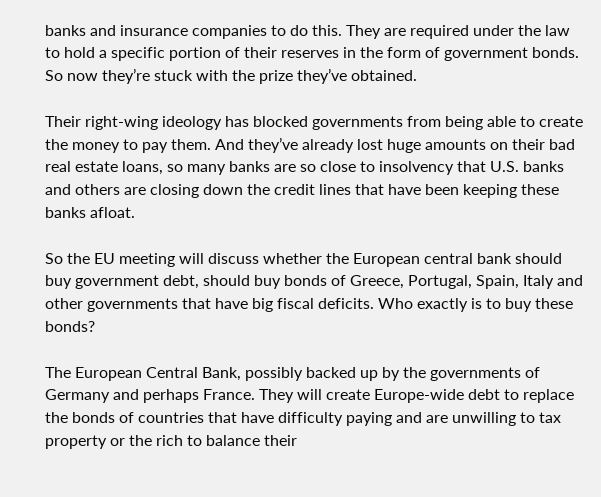banks and insurance companies to do this. They are required under the law to hold a specific portion of their reserves in the form of government bonds. So now they’re stuck with the prize they’ve obtained.

Their right-wing ideology has blocked governments from being able to create the money to pay them. And they’ve already lost huge amounts on their bad real estate loans, so many banks are so close to insolvency that U.S. banks and others are closing down the credit lines that have been keeping these banks afloat.

So the EU meeting will discuss whether the European central bank should buy government debt, should buy bonds of Greece, Portugal, Spain, Italy and other governments that have big fiscal deficits. Who exactly is to buy these bonds?

The European Central Bank, possibly backed up by the governments of Germany and perhaps France. They will create Europe-wide debt to replace the bonds of countries that have difficulty paying and are unwilling to tax property or the rich to balance their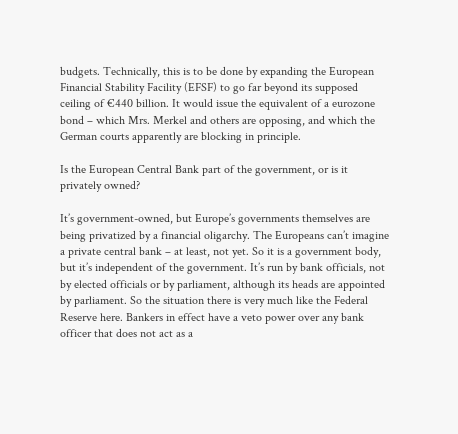budgets. Technically, this is to be done by expanding the European Financial Stability Facility (EFSF) to go far beyond its supposed ceiling of €440 billion. It would issue the equivalent of a eurozone bond – which Mrs. Merkel and others are opposing, and which the German courts apparently are blocking in principle.

Is the European Central Bank part of the government, or is it privately owned?

It’s government-owned, but Europe’s governments themselves are being privatized by a financial oligarchy. The Europeans can’t imagine a private central bank – at least, not yet. So it is a government body, but it’s independent of the government. It’s run by bank officials, not by elected officials or by parliament, although its heads are appointed by parliament. So the situation there is very much like the Federal Reserve here. Bankers in effect have a veto power over any bank officer that does not act as a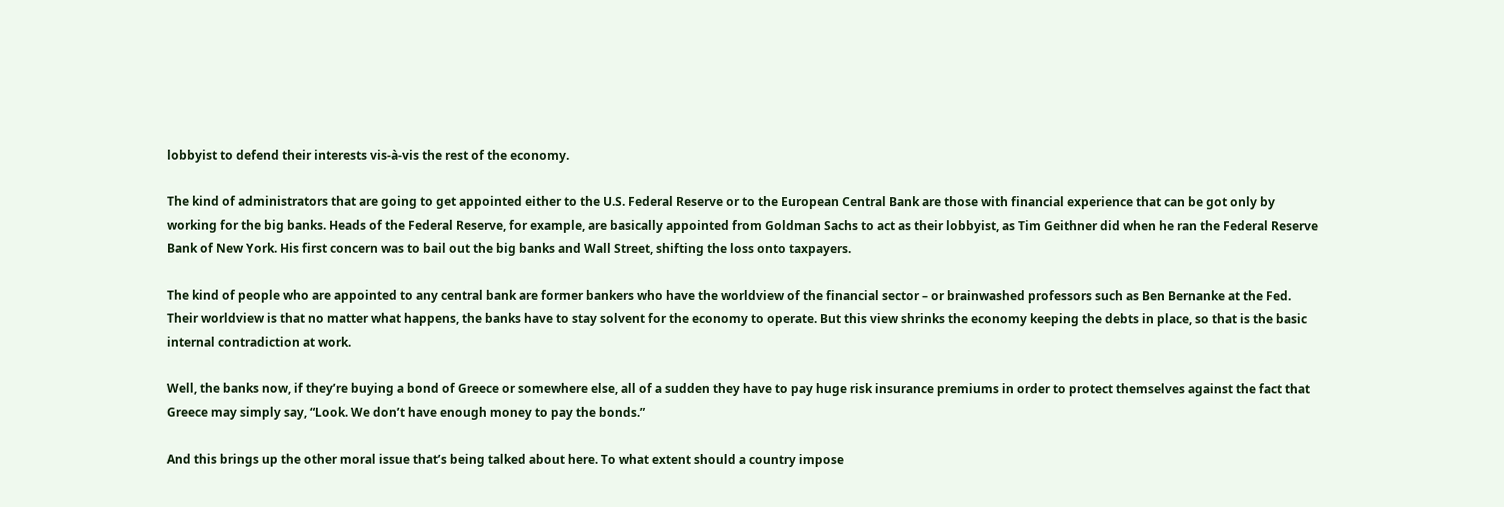lobbyist to defend their interests vis-à-vis the rest of the economy.

The kind of administrators that are going to get appointed either to the U.S. Federal Reserve or to the European Central Bank are those with financial experience that can be got only by working for the big banks. Heads of the Federal Reserve, for example, are basically appointed from Goldman Sachs to act as their lobbyist, as Tim Geithner did when he ran the Federal Reserve Bank of New York. His first concern was to bail out the big banks and Wall Street, shifting the loss onto taxpayers.

The kind of people who are appointed to any central bank are former bankers who have the worldview of the financial sector – or brainwashed professors such as Ben Bernanke at the Fed. Their worldview is that no matter what happens, the banks have to stay solvent for the economy to operate. But this view shrinks the economy keeping the debts in place, so that is the basic internal contradiction at work.

Well, the banks now, if they’re buying a bond of Greece or somewhere else, all of a sudden they have to pay huge risk insurance premiums in order to protect themselves against the fact that Greece may simply say, “Look. We don’t have enough money to pay the bonds.”

And this brings up the other moral issue that’s being talked about here. To what extent should a country impose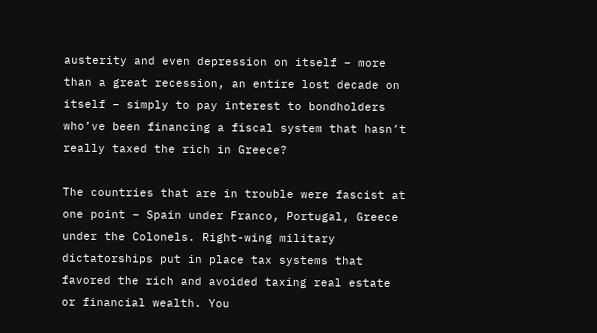austerity and even depression on itself – more than a great recession, an entire lost decade on itself – simply to pay interest to bondholders who’ve been financing a fiscal system that hasn’t really taxed the rich in Greece?

The countries that are in trouble were fascist at one point – Spain under Franco, Portugal, Greece under the Colonels. Right-wing military dictatorships put in place tax systems that favored the rich and avoided taxing real estate or financial wealth. You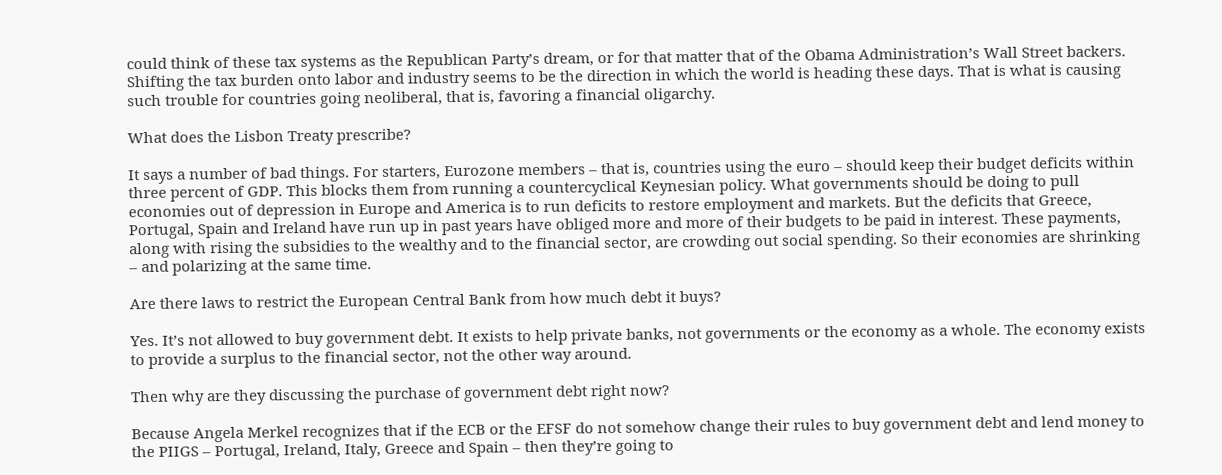could think of these tax systems as the Republican Party’s dream, or for that matter that of the Obama Administration’s Wall Street backers. Shifting the tax burden onto labor and industry seems to be the direction in which the world is heading these days. That is what is causing such trouble for countries going neoliberal, that is, favoring a financial oligarchy.

What does the Lisbon Treaty prescribe?

It says a number of bad things. For starters, Eurozone members – that is, countries using the euro – should keep their budget deficits within three percent of GDP. This blocks them from running a countercyclical Keynesian policy. What governments should be doing to pull economies out of depression in Europe and America is to run deficits to restore employment and markets. But the deficits that Greece, Portugal, Spain and Ireland have run up in past years have obliged more and more of their budgets to be paid in interest. These payments, along with rising the subsidies to the wealthy and to the financial sector, are crowding out social spending. So their economies are shrinking – and polarizing at the same time.

Are there laws to restrict the European Central Bank from how much debt it buys?

Yes. It’s not allowed to buy government debt. It exists to help private banks, not governments or the economy as a whole. The economy exists to provide a surplus to the financial sector, not the other way around.

Then why are they discussing the purchase of government debt right now?

Because Angela Merkel recognizes that if the ECB or the EFSF do not somehow change their rules to buy government debt and lend money to the PIIGS – Portugal, Ireland, Italy, Greece and Spain – then they’re going to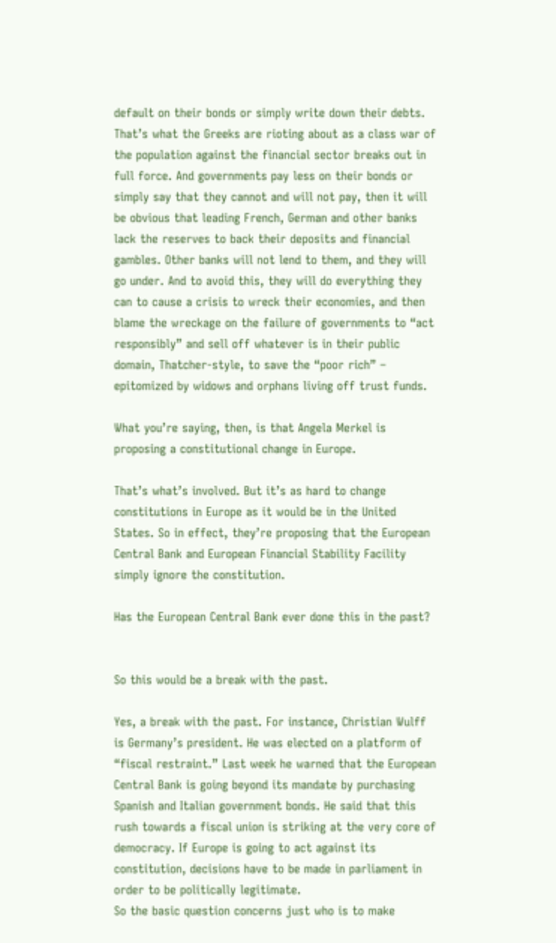default on their bonds or simply write down their debts. That’s what the Greeks are rioting about as a class war of the population against the financial sector breaks out in full force. And governments pay less on their bonds or simply say that they cannot and will not pay, then it will be obvious that leading French, German and other banks lack the reserves to back their deposits and financial gambles. Other banks will not lend to them, and they will go under. And to avoid this, they will do everything they can to cause a crisis to wreck their economies, and then blame the wreckage on the failure of governments to “act responsibly” and sell off whatever is in their public domain, Thatcher-style, to save the “poor rich” – epitomized by widows and orphans living off trust funds.

What you’re saying, then, is that Angela Merkel is proposing a constitutional change in Europe.

That’s what’s involved. But it’s as hard to change constitutions in Europe as it would be in the United States. So in effect, they’re proposing that the European Central Bank and European Financial Stability Facility simply ignore the constitution.

Has the European Central Bank ever done this in the past?


So this would be a break with the past.

Yes, a break with the past. For instance, Christian Wulff is Germany’s president. He was elected on a platform of “fiscal restraint.” Last week he warned that the European Central Bank is going beyond its mandate by purchasing Spanish and Italian government bonds. He said that this rush towards a fiscal union is striking at the very core of democracy. If Europe is going to act against its constitution, decisions have to be made in parliament in order to be politically legitimate.
So the basic question concerns just who is to make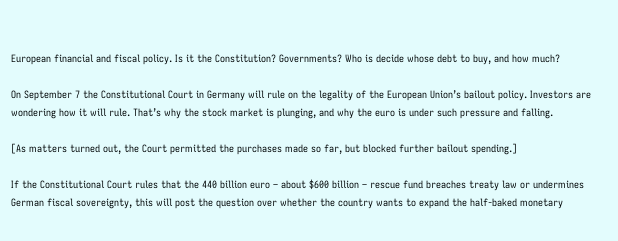European financial and fiscal policy. Is it the Constitution? Governments? Who is decide whose debt to buy, and how much?

On September 7 the Constitutional Court in Germany will rule on the legality of the European Union’s bailout policy. Investors are wondering how it will rule. That’s why the stock market is plunging, and why the euro is under such pressure and falling.

[As matters turned out, the Court permitted the purchases made so far, but blocked further bailout spending.]

If the Constitutional Court rules that the 440 billion euro – about $600 billion – rescue fund breaches treaty law or undermines German fiscal sovereignty, this will post the question over whether the country wants to expand the half-baked monetary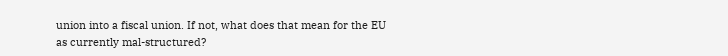union into a fiscal union. If not, what does that mean for the EU as currently mal-structured?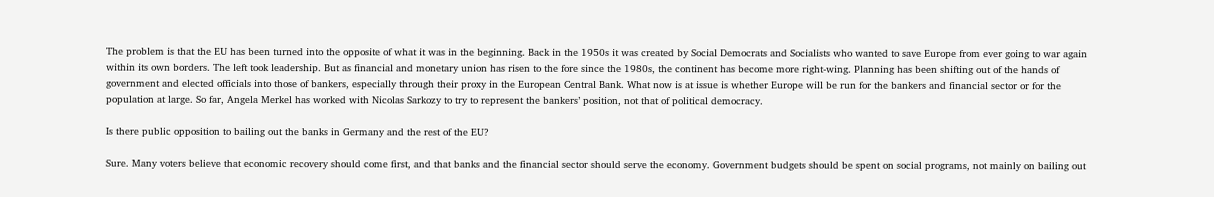The problem is that the EU has been turned into the opposite of what it was in the beginning. Back in the 1950s it was created by Social Democrats and Socialists who wanted to save Europe from ever going to war again within its own borders. The left took leadership. But as financial and monetary union has risen to the fore since the 1980s, the continent has become more right-wing. Planning has been shifting out of the hands of government and elected officials into those of bankers, especially through their proxy in the European Central Bank. What now is at issue is whether Europe will be run for the bankers and financial sector or for the population at large. So far, Angela Merkel has worked with Nicolas Sarkozy to try to represent the bankers’ position, not that of political democracy.

Is there public opposition to bailing out the banks in Germany and the rest of the EU?

Sure. Many voters believe that economic recovery should come first, and that banks and the financial sector should serve the economy. Government budgets should be spent on social programs, not mainly on bailing out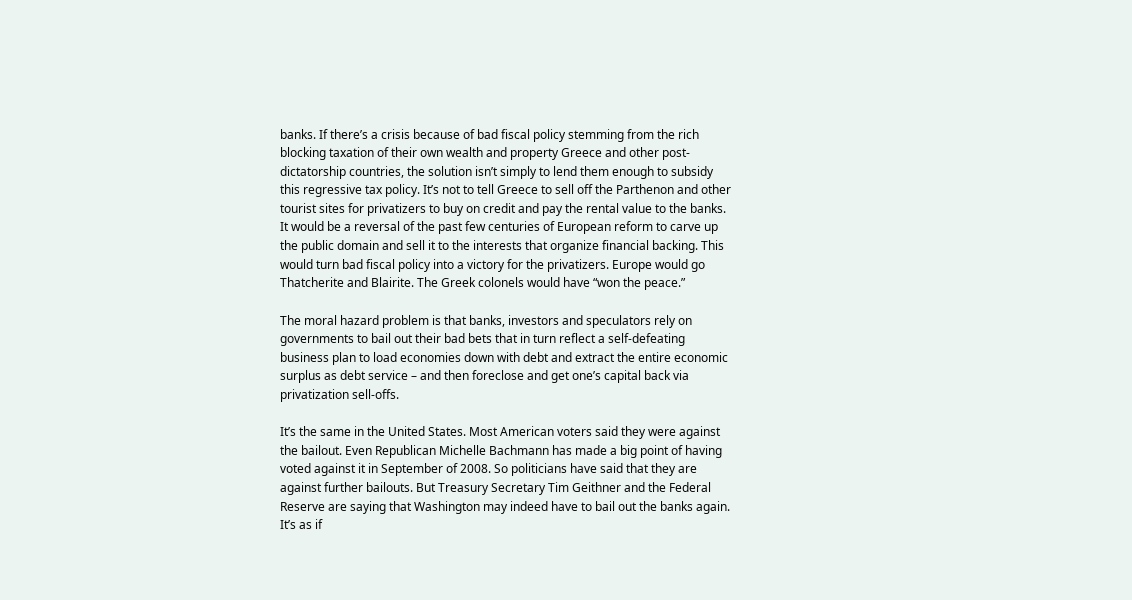banks. If there’s a crisis because of bad fiscal policy stemming from the rich blocking taxation of their own wealth and property Greece and other post-dictatorship countries, the solution isn’t simply to lend them enough to subsidy this regressive tax policy. It’s not to tell Greece to sell off the Parthenon and other tourist sites for privatizers to buy on credit and pay the rental value to the banks. It would be a reversal of the past few centuries of European reform to carve up the public domain and sell it to the interests that organize financial backing. This would turn bad fiscal policy into a victory for the privatizers. Europe would go Thatcherite and Blairite. The Greek colonels would have “won the peace.”

The moral hazard problem is that banks, investors and speculators rely on governments to bail out their bad bets that in turn reflect a self-defeating business plan to load economies down with debt and extract the entire economic surplus as debt service – and then foreclose and get one’s capital back via privatization sell-offs.

It’s the same in the United States. Most American voters said they were against the bailout. Even Republican Michelle Bachmann has made a big point of having voted against it in September of 2008. So politicians have said that they are against further bailouts. But Treasury Secretary Tim Geithner and the Federal Reserve are saying that Washington may indeed have to bail out the banks again. It’s as if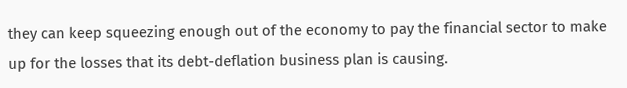they can keep squeezing enough out of the economy to pay the financial sector to make up for the losses that its debt-deflation business plan is causing.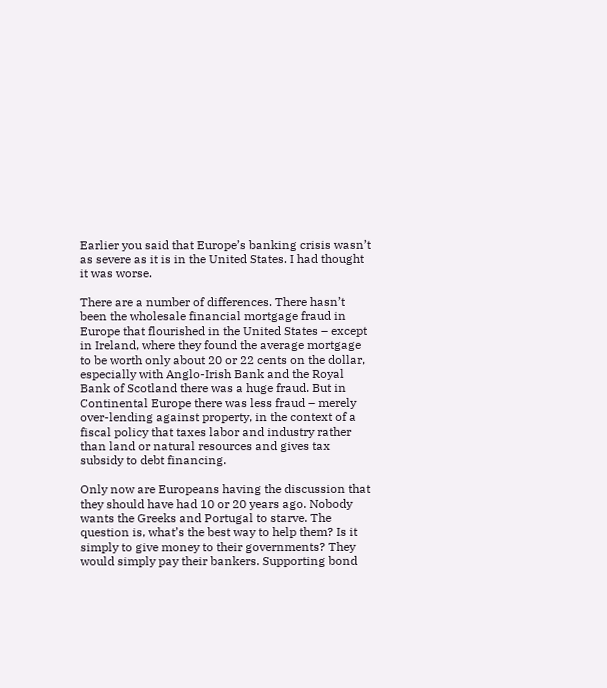Earlier you said that Europe’s banking crisis wasn’t as severe as it is in the United States. I had thought it was worse.

There are a number of differences. There hasn’t been the wholesale financial mortgage fraud in Europe that flourished in the United States – except in Ireland, where they found the average mortgage to be worth only about 20 or 22 cents on the dollar, especially with Anglo-Irish Bank and the Royal Bank of Scotland there was a huge fraud. But in Continental Europe there was less fraud – merely over-lending against property, in the context of a fiscal policy that taxes labor and industry rather than land or natural resources and gives tax subsidy to debt financing.

Only now are Europeans having the discussion that they should have had 10 or 20 years ago. Nobody wants the Greeks and Portugal to starve. The question is, what’s the best way to help them? Is it simply to give money to their governments? They would simply pay their bankers. Supporting bond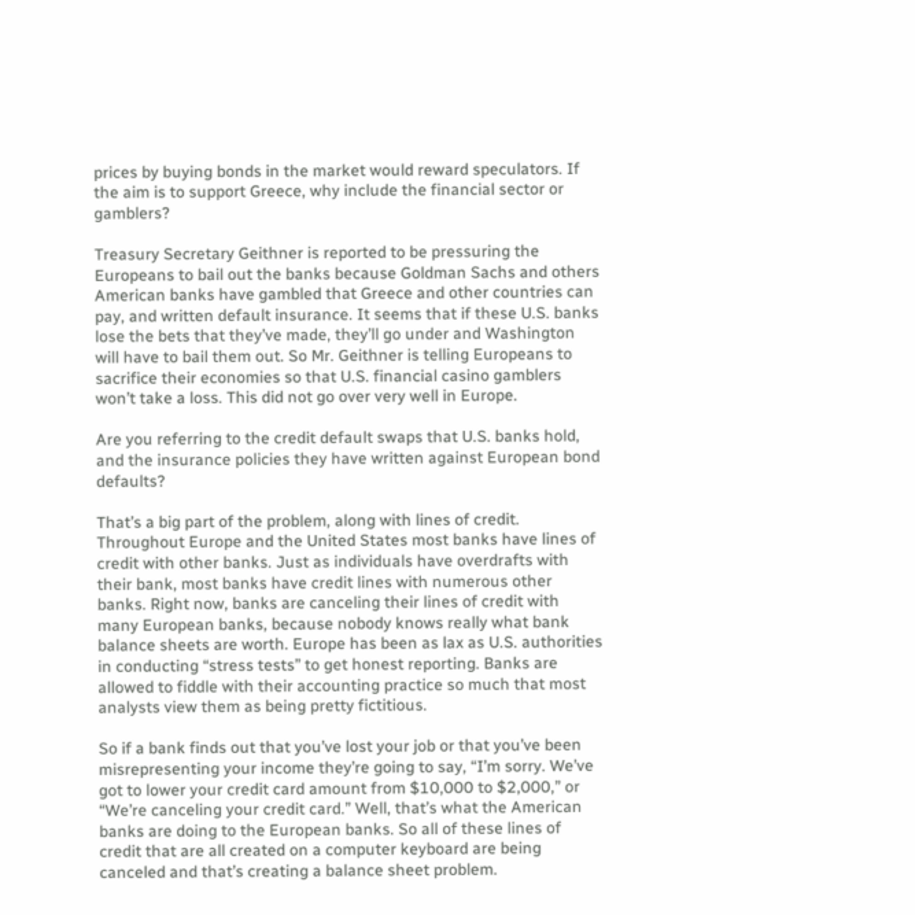prices by buying bonds in the market would reward speculators. If the aim is to support Greece, why include the financial sector or gamblers?

Treasury Secretary Geithner is reported to be pressuring the Europeans to bail out the banks because Goldman Sachs and others American banks have gambled that Greece and other countries can pay, and written default insurance. It seems that if these U.S. banks lose the bets that they’ve made, they’ll go under and Washington will have to bail them out. So Mr. Geithner is telling Europeans to sacrifice their economies so that U.S. financial casino gamblers won’t take a loss. This did not go over very well in Europe.

Are you referring to the credit default swaps that U.S. banks hold, and the insurance policies they have written against European bond defaults?

That’s a big part of the problem, along with lines of credit. Throughout Europe and the United States most banks have lines of credit with other banks. Just as individuals have overdrafts with their bank, most banks have credit lines with numerous other banks. Right now, banks are canceling their lines of credit with many European banks, because nobody knows really what bank balance sheets are worth. Europe has been as lax as U.S. authorities in conducting “stress tests” to get honest reporting. Banks are allowed to fiddle with their accounting practice so much that most analysts view them as being pretty fictitious.

So if a bank finds out that you’ve lost your job or that you’ve been misrepresenting your income they’re going to say, “I’m sorry. We’ve got to lower your credit card amount from $10,000 to $2,000,” or “We’re canceling your credit card.” Well, that’s what the American banks are doing to the European banks. So all of these lines of credit that are all created on a computer keyboard are being canceled and that’s creating a balance sheet problem.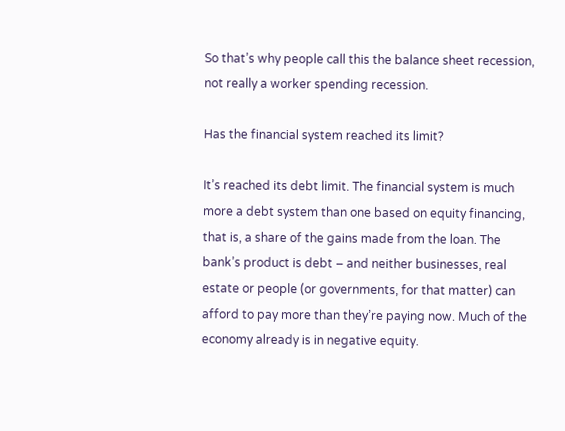So that’s why people call this the balance sheet recession, not really a worker spending recession.

Has the financial system reached its limit?

It’s reached its debt limit. The financial system is much more a debt system than one based on equity financing, that is, a share of the gains made from the loan. The bank’s product is debt – and neither businesses, real estate or people (or governments, for that matter) can afford to pay more than they’re paying now. Much of the economy already is in negative equity.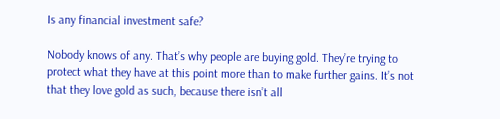Is any financial investment safe?

Nobody knows of any. That’s why people are buying gold. They’re trying to protect what they have at this point more than to make further gains. It’s not that they love gold as such, because there isn’t all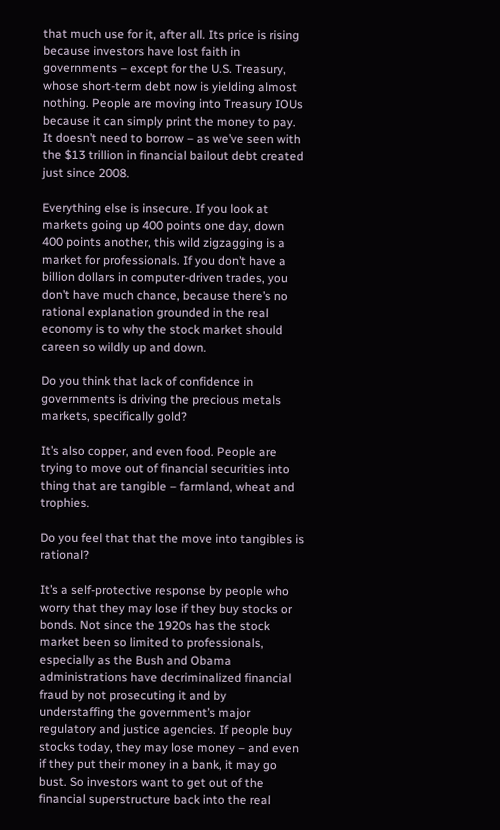that much use for it, after all. Its price is rising because investors have lost faith in governments – except for the U.S. Treasury, whose short-term debt now is yielding almost nothing. People are moving into Treasury IOUs because it can simply print the money to pay. It doesn’t need to borrow – as we’ve seen with the $13 trillion in financial bailout debt created just since 2008.

Everything else is insecure. If you look at markets going up 400 points one day, down 400 points another, this wild zigzagging is a market for professionals. If you don’t have a billion dollars in computer-driven trades, you don’t have much chance, because there’s no rational explanation grounded in the real economy is to why the stock market should careen so wildly up and down.

Do you think that lack of confidence in governments is driving the precious metals markets, specifically gold?

It’s also copper, and even food. People are trying to move out of financial securities into thing that are tangible – farmland, wheat and trophies.

Do you feel that that the move into tangibles is rational?

It’s a self-protective response by people who worry that they may lose if they buy stocks or bonds. Not since the 1920s has the stock market been so limited to professionals, especially as the Bush and Obama administrations have decriminalized financial fraud by not prosecuting it and by understaffing the government’s major regulatory and justice agencies. If people buy stocks today, they may lose money – and even if they put their money in a bank, it may go bust. So investors want to get out of the financial superstructure back into the real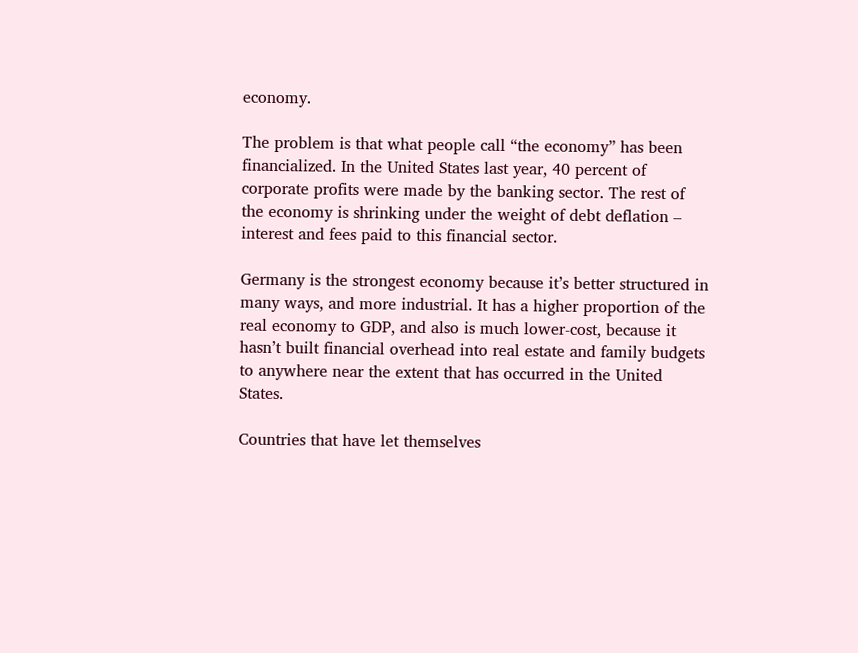economy.

The problem is that what people call “the economy” has been financialized. In the United States last year, 40 percent of corporate profits were made by the banking sector. The rest of the economy is shrinking under the weight of debt deflation – interest and fees paid to this financial sector.

Germany is the strongest economy because it’s better structured in many ways, and more industrial. It has a higher proportion of the real economy to GDP, and also is much lower-cost, because it hasn’t built financial overhead into real estate and family budgets to anywhere near the extent that has occurred in the United States.

Countries that have let themselves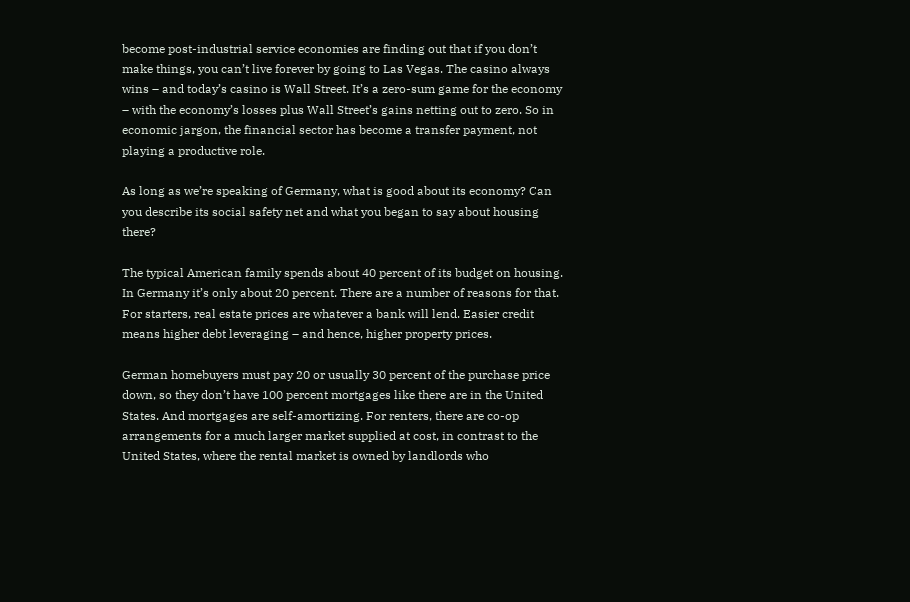become post-industrial service economies are finding out that if you don’t make things, you can’t live forever by going to Las Vegas. The casino always wins – and today’s casino is Wall Street. It’s a zero-sum game for the economy – with the economy’s losses plus Wall Street’s gains netting out to zero. So in economic jargon, the financial sector has become a transfer payment, not playing a productive role.

As long as we’re speaking of Germany, what is good about its economy? Can you describe its social safety net and what you began to say about housing there?

The typical American family spends about 40 percent of its budget on housing. In Germany it’s only about 20 percent. There are a number of reasons for that. For starters, real estate prices are whatever a bank will lend. Easier credit means higher debt leveraging – and hence, higher property prices.

German homebuyers must pay 20 or usually 30 percent of the purchase price down, so they don’t have 100 percent mortgages like there are in the United States. And mortgages are self-amortizing. For renters, there are co-op arrangements for a much larger market supplied at cost, in contrast to the United States, where the rental market is owned by landlords who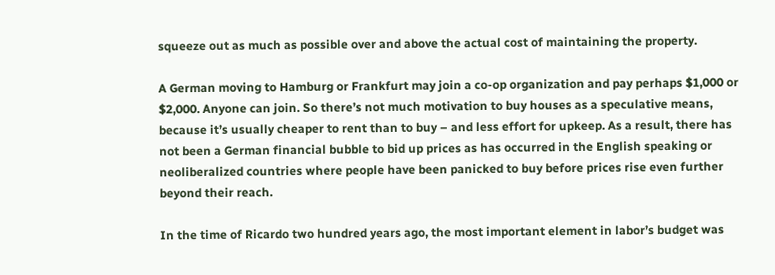squeeze out as much as possible over and above the actual cost of maintaining the property.

A German moving to Hamburg or Frankfurt may join a co-op organization and pay perhaps $1,000 or $2,000. Anyone can join. So there’s not much motivation to buy houses as a speculative means, because it’s usually cheaper to rent than to buy – and less effort for upkeep. As a result, there has not been a German financial bubble to bid up prices as has occurred in the English speaking or neoliberalized countries where people have been panicked to buy before prices rise even further beyond their reach.

In the time of Ricardo two hundred years ago, the most important element in labor’s budget was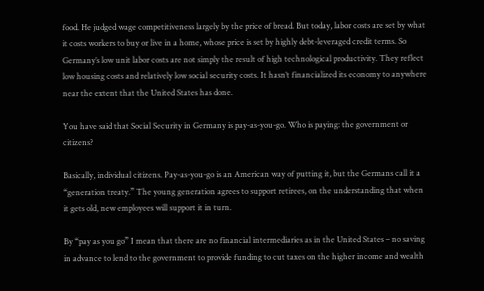food. He judged wage competitiveness largely by the price of bread. But today, labor costs are set by what it costs workers to buy or live in a home, whose price is set by highly debt-leveraged credit terms. So Germany’s low unit labor costs are not simply the result of high technological productivity. They reflect low housing costs and relatively low social security costs. It hasn’t financialized its economy to anywhere near the extent that the United States has done.

You have said that Social Security in Germany is pay-as-you-go. Who is paying: the government or citizens?

Basically, individual citizens. Pay-as-you-go is an American way of putting it, but the Germans call it a “generation treaty.” The young generation agrees to support retirees, on the understanding that when it gets old, new employees will support it in turn.

By “pay as you go” I mean that there are no financial intermediaries as in the United States – no saving in advance to lend to the government to provide funding to cut taxes on the higher income and wealth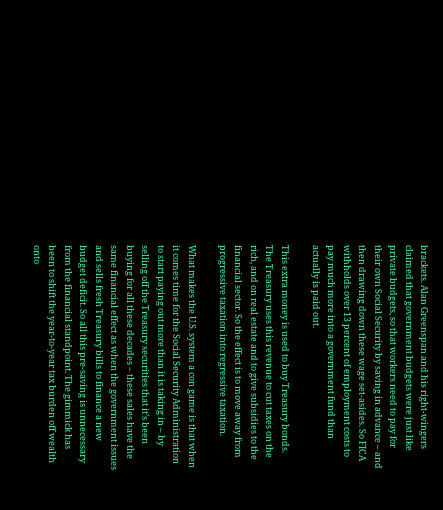brackets. Alan Greenspan and his right-wingers claimed that government budgets were just like private budgets, so that workers need to pay for their own Social Security by saving in advance – and then drawing down these wage set-asides. So FICA withholds over 13 percent of employment costs to pay much more into a government fund than actually is paid out.

This extra money is used to buy Treasury bonds. The Treasury uses this revenue to cut taxes on the rich, and on real estate and to give subsidies to the financial sector. So the effect is to move away from progressive taxation into regressive taxation.

What makes the U.S. system a con game is that when it comes time for the Social Security Administration to start paying out more than it is taking in – by selling off the Treasury securities that it’s been buying for all these decades – these sales have the same financial effect as when the government issues and sells fresh Treasury bills to finance a new budget deficit. So all this pre-saving is unnecessary from the financial standpoint. The gimmick has been to shift the year-to-year tax burden off wealth onto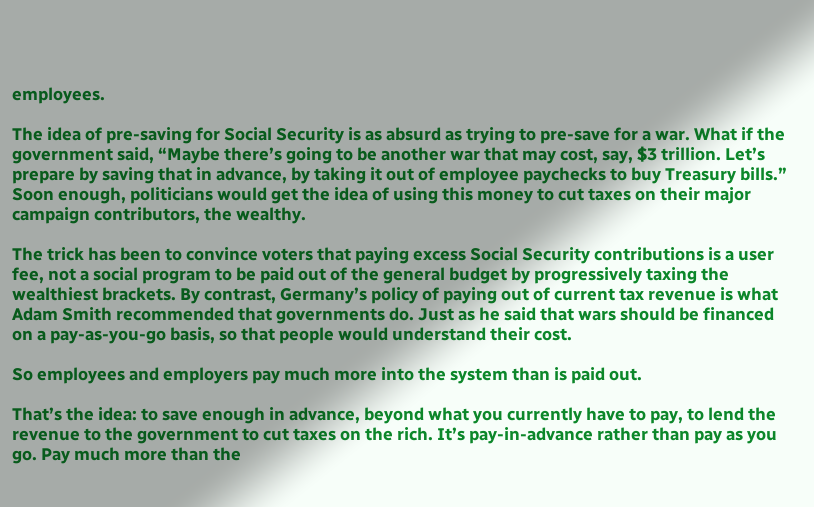employees.

The idea of pre-saving for Social Security is as absurd as trying to pre-save for a war. What if the government said, “Maybe there’s going to be another war that may cost, say, $3 trillion. Let’s prepare by saving that in advance, by taking it out of employee paychecks to buy Treasury bills.” Soon enough, politicians would get the idea of using this money to cut taxes on their major campaign contributors, the wealthy.

The trick has been to convince voters that paying excess Social Security contributions is a user fee, not a social program to be paid out of the general budget by progressively taxing the wealthiest brackets. By contrast, Germany’s policy of paying out of current tax revenue is what Adam Smith recommended that governments do. Just as he said that wars should be financed on a pay-as-you-go basis, so that people would understand their cost.

So employees and employers pay much more into the system than is paid out.

That’s the idea: to save enough in advance, beyond what you currently have to pay, to lend the revenue to the government to cut taxes on the rich. It’s pay-in-advance rather than pay as you go. Pay much more than the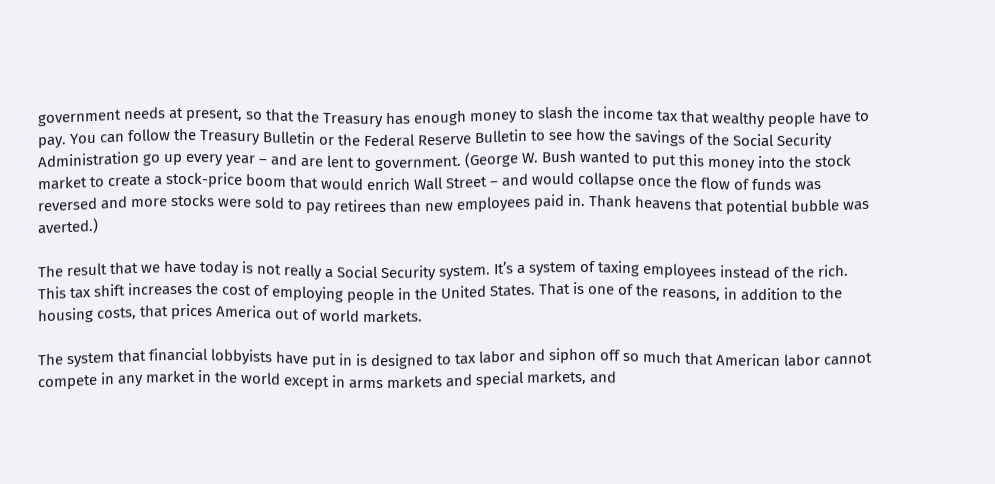government needs at present, so that the Treasury has enough money to slash the income tax that wealthy people have to pay. You can follow the Treasury Bulletin or the Federal Reserve Bulletin to see how the savings of the Social Security Administration go up every year – and are lent to government. (George W. Bush wanted to put this money into the stock market to create a stock-price boom that would enrich Wall Street – and would collapse once the flow of funds was reversed and more stocks were sold to pay retirees than new employees paid in. Thank heavens that potential bubble was averted.)

The result that we have today is not really a Social Security system. It’s a system of taxing employees instead of the rich. This tax shift increases the cost of employing people in the United States. That is one of the reasons, in addition to the housing costs, that prices America out of world markets.

The system that financial lobbyists have put in is designed to tax labor and siphon off so much that American labor cannot compete in any market in the world except in arms markets and special markets, and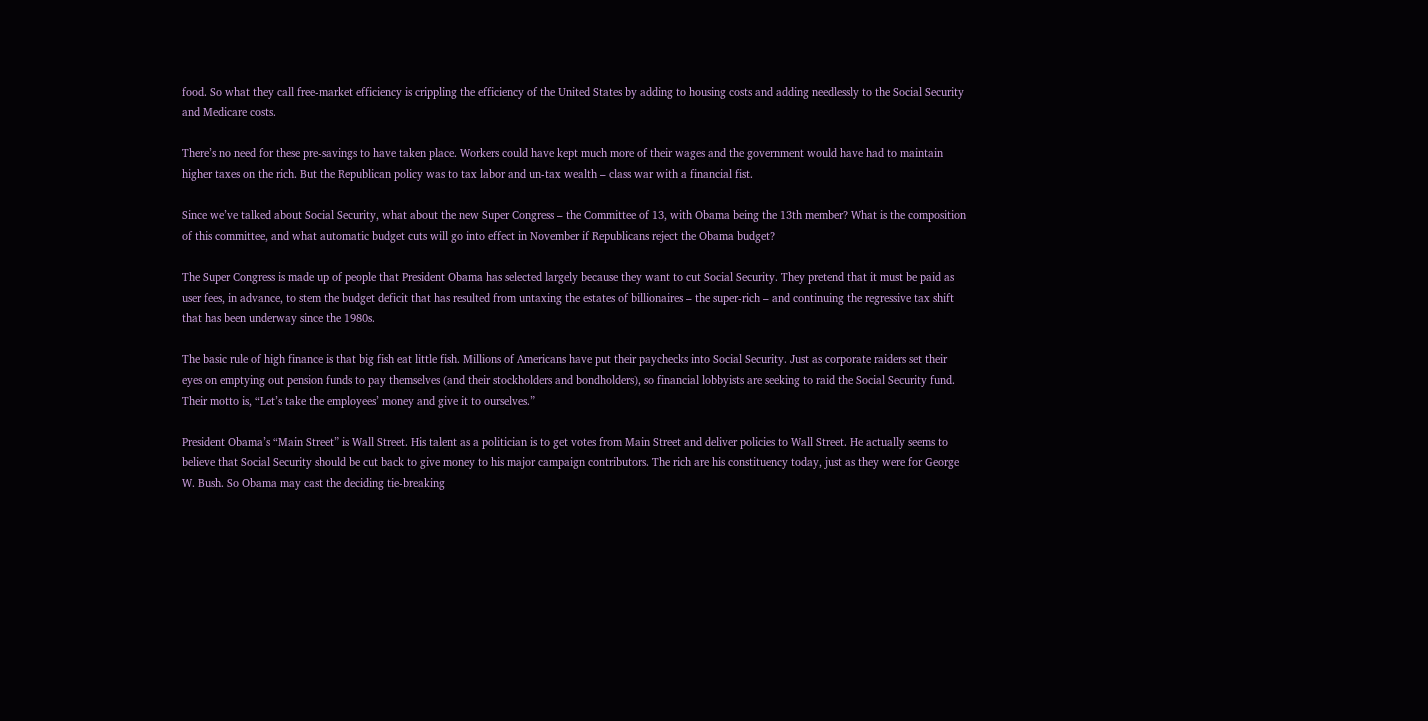food. So what they call free-market efficiency is crippling the efficiency of the United States by adding to housing costs and adding needlessly to the Social Security and Medicare costs.

There’s no need for these pre-savings to have taken place. Workers could have kept much more of their wages and the government would have had to maintain higher taxes on the rich. But the Republican policy was to tax labor and un-tax wealth – class war with a financial fist.

Since we’ve talked about Social Security, what about the new Super Congress – the Committee of 13, with Obama being the 13th member? What is the composition of this committee, and what automatic budget cuts will go into effect in November if Republicans reject the Obama budget?

The Super Congress is made up of people that President Obama has selected largely because they want to cut Social Security. They pretend that it must be paid as user fees, in advance, to stem the budget deficit that has resulted from untaxing the estates of billionaires – the super-rich – and continuing the regressive tax shift that has been underway since the 1980s.

The basic rule of high finance is that big fish eat little fish. Millions of Americans have put their paychecks into Social Security. Just as corporate raiders set their eyes on emptying out pension funds to pay themselves (and their stockholders and bondholders), so financial lobbyists are seeking to raid the Social Security fund. Their motto is, “Let’s take the employees’ money and give it to ourselves.”

President Obama’s “Main Street” is Wall Street. His talent as a politician is to get votes from Main Street and deliver policies to Wall Street. He actually seems to believe that Social Security should be cut back to give money to his major campaign contributors. The rich are his constituency today, just as they were for George W. Bush. So Obama may cast the deciding tie-breaking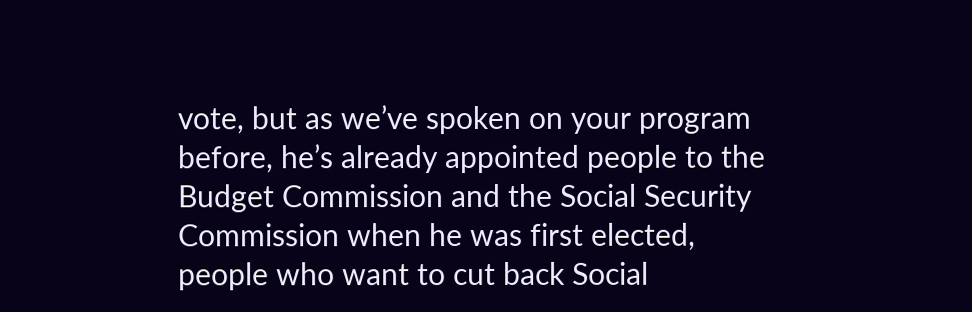vote, but as we’ve spoken on your program before, he’s already appointed people to the Budget Commission and the Social Security Commission when he was first elected, people who want to cut back Social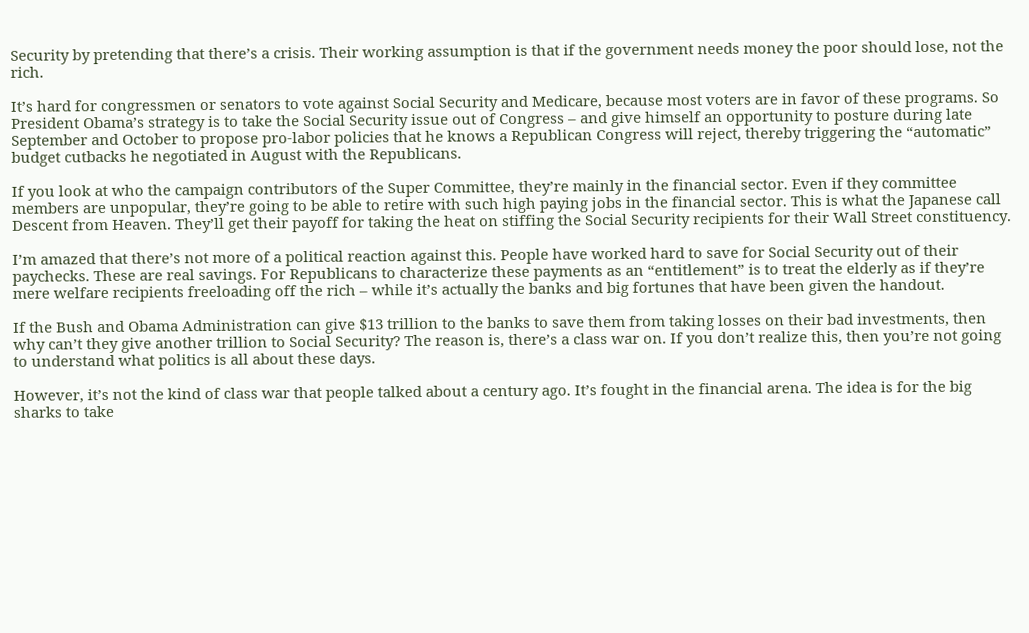Security by pretending that there’s a crisis. Their working assumption is that if the government needs money the poor should lose, not the rich.

It’s hard for congressmen or senators to vote against Social Security and Medicare, because most voters are in favor of these programs. So President Obama’s strategy is to take the Social Security issue out of Congress – and give himself an opportunity to posture during late September and October to propose pro-labor policies that he knows a Republican Congress will reject, thereby triggering the “automatic” budget cutbacks he negotiated in August with the Republicans.

If you look at who the campaign contributors of the Super Committee, they’re mainly in the financial sector. Even if they committee members are unpopular, they’re going to be able to retire with such high paying jobs in the financial sector. This is what the Japanese call Descent from Heaven. They’ll get their payoff for taking the heat on stiffing the Social Security recipients for their Wall Street constituency.

I’m amazed that there’s not more of a political reaction against this. People have worked hard to save for Social Security out of their paychecks. These are real savings. For Republicans to characterize these payments as an “entitlement” is to treat the elderly as if they’re mere welfare recipients freeloading off the rich – while it’s actually the banks and big fortunes that have been given the handout.

If the Bush and Obama Administration can give $13 trillion to the banks to save them from taking losses on their bad investments, then why can’t they give another trillion to Social Security? The reason is, there’s a class war on. If you don’t realize this, then you’re not going to understand what politics is all about these days.

However, it’s not the kind of class war that people talked about a century ago. It’s fought in the financial arena. The idea is for the big sharks to take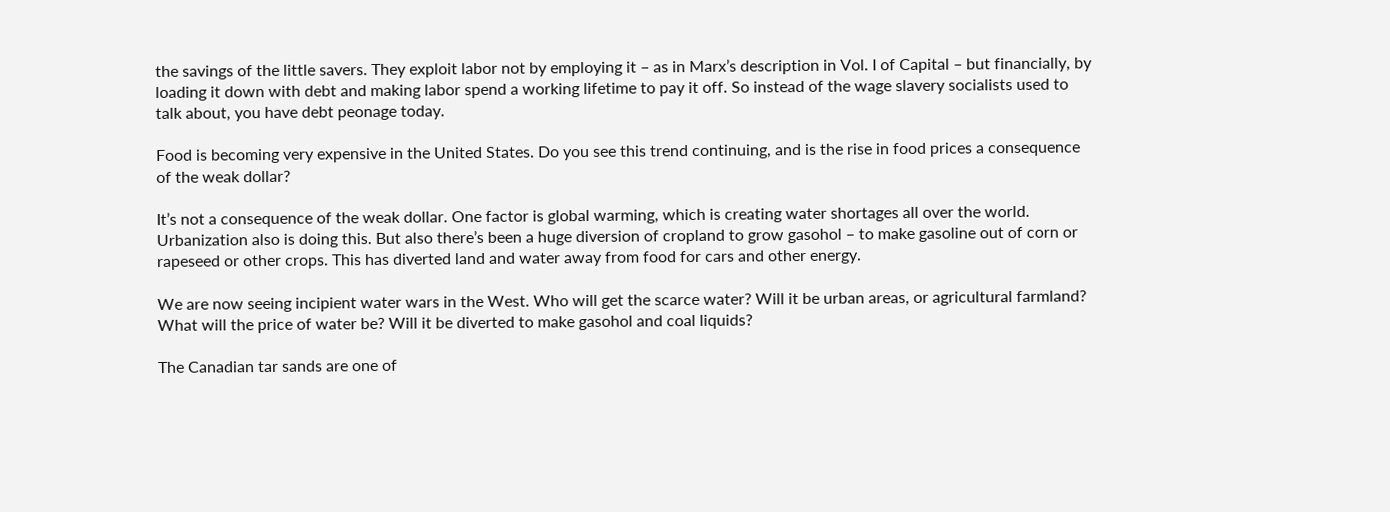the savings of the little savers. They exploit labor not by employing it – as in Marx’s description in Vol. I of Capital – but financially, by loading it down with debt and making labor spend a working lifetime to pay it off. So instead of the wage slavery socialists used to talk about, you have debt peonage today.

Food is becoming very expensive in the United States. Do you see this trend continuing, and is the rise in food prices a consequence of the weak dollar?

It’s not a consequence of the weak dollar. One factor is global warming, which is creating water shortages all over the world. Urbanization also is doing this. But also there’s been a huge diversion of cropland to grow gasohol – to make gasoline out of corn or rapeseed or other crops. This has diverted land and water away from food for cars and other energy.

We are now seeing incipient water wars in the West. Who will get the scarce water? Will it be urban areas, or agricultural farmland? What will the price of water be? Will it be diverted to make gasohol and coal liquids?

The Canadian tar sands are one of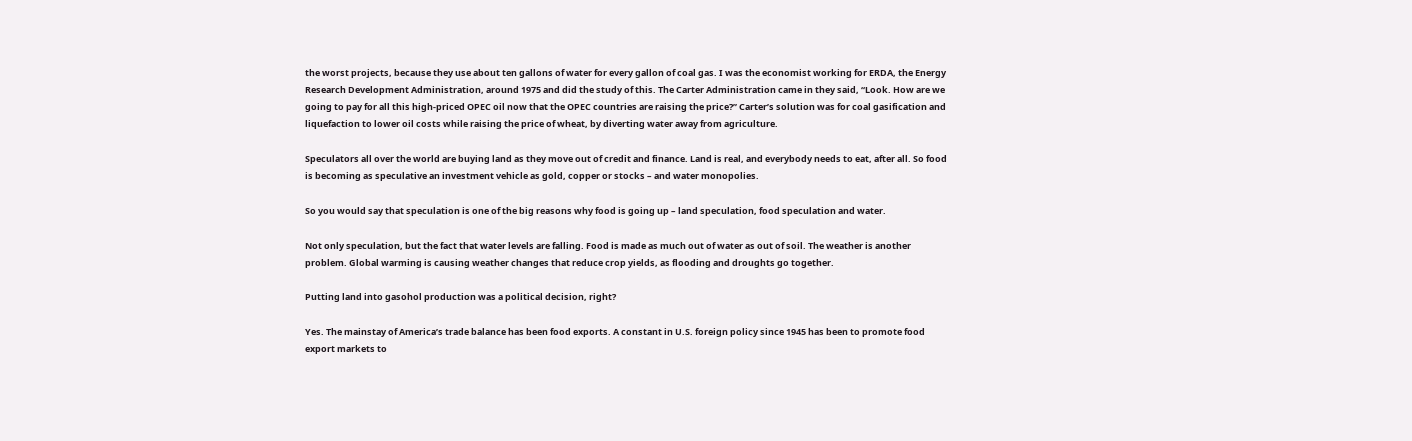the worst projects, because they use about ten gallons of water for every gallon of coal gas. I was the economist working for ERDA, the Energy Research Development Administration, around 1975 and did the study of this. The Carter Administration came in they said, “Look. How are we going to pay for all this high-priced OPEC oil now that the OPEC countries are raising the price?” Carter’s solution was for coal gasification and liquefaction to lower oil costs while raising the price of wheat, by diverting water away from agriculture.

Speculators all over the world are buying land as they move out of credit and finance. Land is real, and everybody needs to eat, after all. So food is becoming as speculative an investment vehicle as gold, copper or stocks – and water monopolies.

So you would say that speculation is one of the big reasons why food is going up – land speculation, food speculation and water.

Not only speculation, but the fact that water levels are falling. Food is made as much out of water as out of soil. The weather is another problem. Global warming is causing weather changes that reduce crop yields, as flooding and droughts go together.

Putting land into gasohol production was a political decision, right?

Yes. The mainstay of America’s trade balance has been food exports. A constant in U.S. foreign policy since 1945 has been to promote food export markets to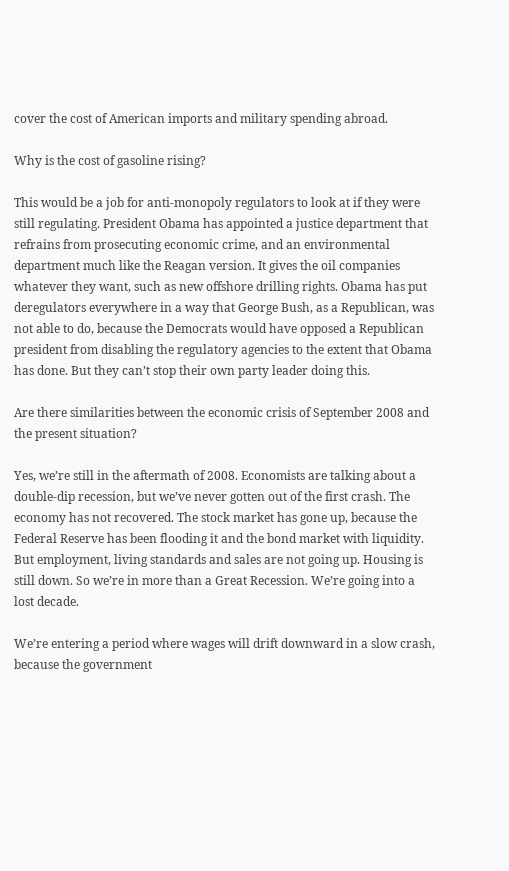cover the cost of American imports and military spending abroad.

Why is the cost of gasoline rising?

This would be a job for anti-monopoly regulators to look at if they were still regulating. President Obama has appointed a justice department that refrains from prosecuting economic crime, and an environmental department much like the Reagan version. It gives the oil companies whatever they want, such as new offshore drilling rights. Obama has put deregulators everywhere in a way that George Bush, as a Republican, was not able to do, because the Democrats would have opposed a Republican president from disabling the regulatory agencies to the extent that Obama has done. But they can’t stop their own party leader doing this.

Are there similarities between the economic crisis of September 2008 and the present situation?

Yes, we’re still in the aftermath of 2008. Economists are talking about a double-dip recession, but we’ve never gotten out of the first crash. The economy has not recovered. The stock market has gone up, because the Federal Reserve has been flooding it and the bond market with liquidity. But employment, living standards and sales are not going up. Housing is still down. So we’re in more than a Great Recession. We’re going into a lost decade.

We’re entering a period where wages will drift downward in a slow crash, because the government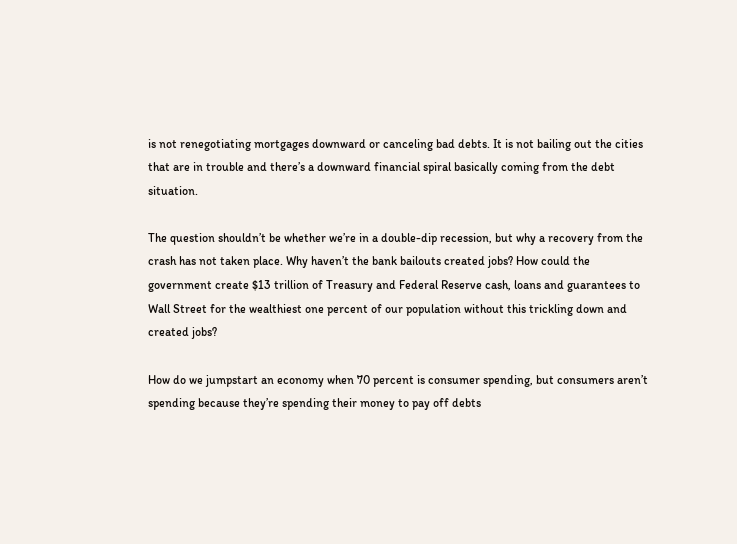is not renegotiating mortgages downward or canceling bad debts. It is not bailing out the cities that are in trouble and there’s a downward financial spiral basically coming from the debt situation.

The question shouldn’t be whether we’re in a double-dip recession, but why a recovery from the crash has not taken place. Why haven’t the bank bailouts created jobs? How could the government create $13 trillion of Treasury and Federal Reserve cash, loans and guarantees to Wall Street for the wealthiest one percent of our population without this trickling down and created jobs?

How do we jumpstart an economy when 70 percent is consumer spending, but consumers aren’t spending because they’re spending their money to pay off debts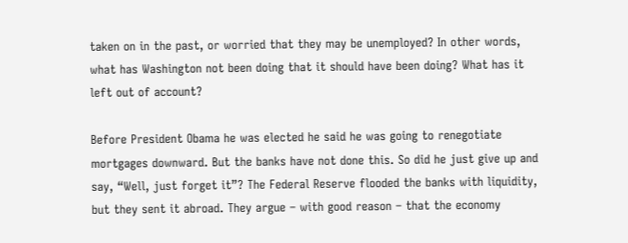taken on in the past, or worried that they may be unemployed? In other words, what has Washington not been doing that it should have been doing? What has it left out of account?

Before President Obama he was elected he said he was going to renegotiate mortgages downward. But the banks have not done this. So did he just give up and say, “Well, just forget it”? The Federal Reserve flooded the banks with liquidity, but they sent it abroad. They argue – with good reason – that the economy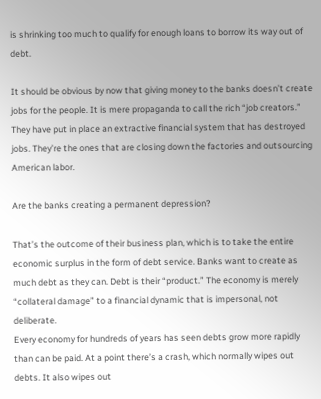is shrinking too much to qualify for enough loans to borrow its way out of debt.

It should be obvious by now that giving money to the banks doesn’t create jobs for the people. It is mere propaganda to call the rich “job creators.” They have put in place an extractive financial system that has destroyed jobs. They’re the ones that are closing down the factories and outsourcing American labor.

Are the banks creating a permanent depression?

That’s the outcome of their business plan, which is to take the entire economic surplus in the form of debt service. Banks want to create as much debt as they can. Debt is their “product.” The economy is merely “collateral damage” to a financial dynamic that is impersonal, not deliberate.
Every economy for hundreds of years has seen debts grow more rapidly than can be paid. At a point there’s a crash, which normally wipes out debts. It also wipes out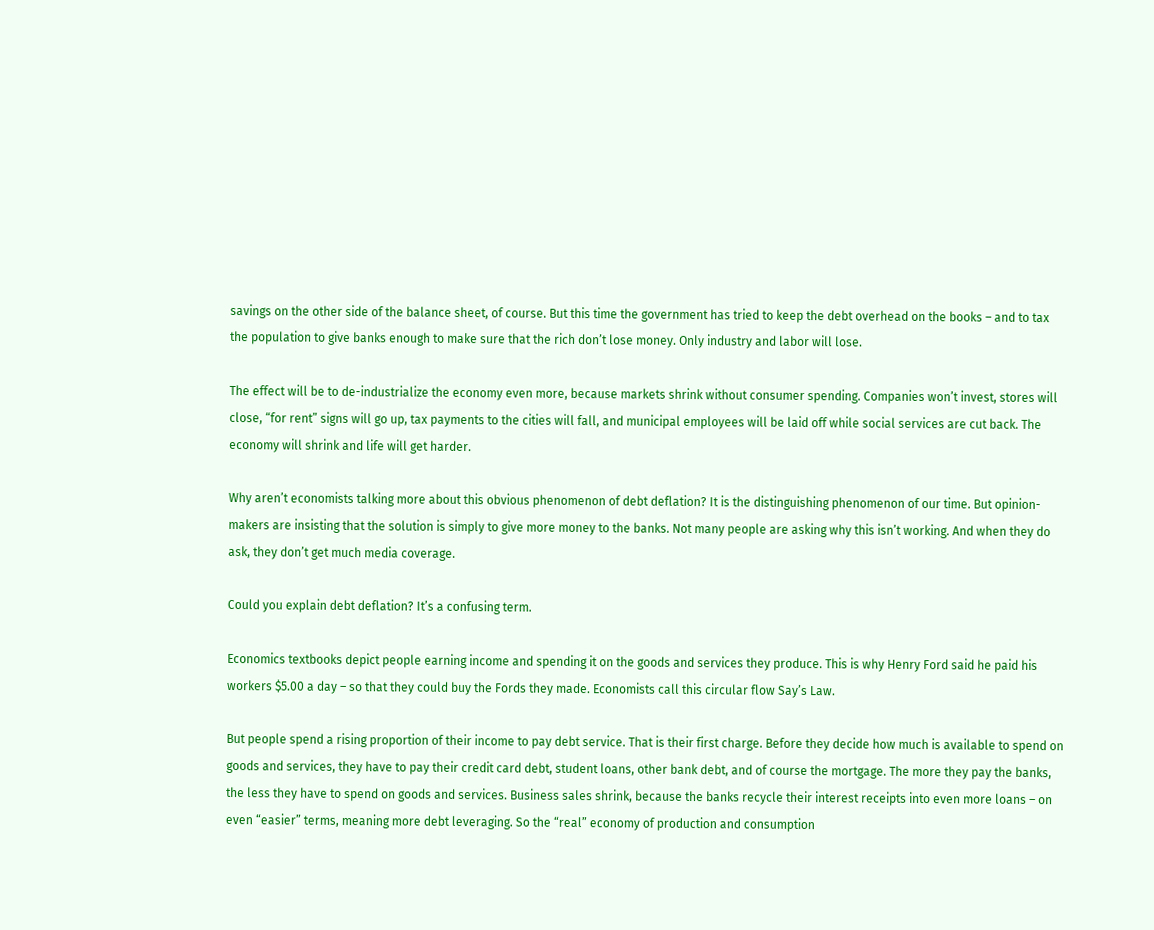savings on the other side of the balance sheet, of course. But this time the government has tried to keep the debt overhead on the books – and to tax the population to give banks enough to make sure that the rich don’t lose money. Only industry and labor will lose.

The effect will be to de-industrialize the economy even more, because markets shrink without consumer spending. Companies won’t invest, stores will close, “for rent” signs will go up, tax payments to the cities will fall, and municipal employees will be laid off while social services are cut back. The economy will shrink and life will get harder.

Why aren’t economists talking more about this obvious phenomenon of debt deflation? It is the distinguishing phenomenon of our time. But opinion-makers are insisting that the solution is simply to give more money to the banks. Not many people are asking why this isn’t working. And when they do ask, they don’t get much media coverage.

Could you explain debt deflation? It’s a confusing term.

Economics textbooks depict people earning income and spending it on the goods and services they produce. This is why Henry Ford said he paid his workers $5.00 a day – so that they could buy the Fords they made. Economists call this circular flow Say’s Law.

But people spend a rising proportion of their income to pay debt service. That is their first charge. Before they decide how much is available to spend on goods and services, they have to pay their credit card debt, student loans, other bank debt, and of course the mortgage. The more they pay the banks, the less they have to spend on goods and services. Business sales shrink, because the banks recycle their interest receipts into even more loans – on even “easier” terms, meaning more debt leveraging. So the “real” economy of production and consumption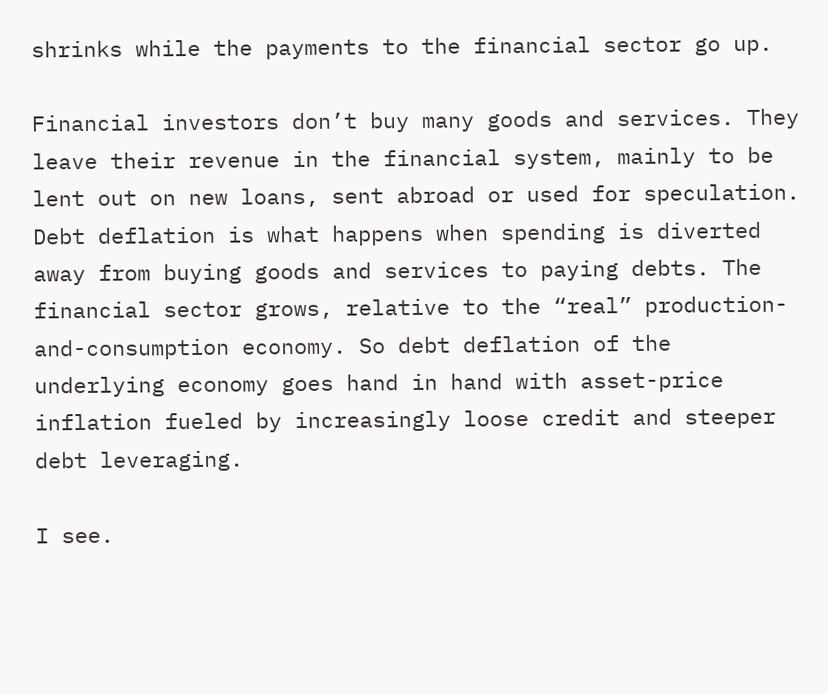shrinks while the payments to the financial sector go up.

Financial investors don’t buy many goods and services. They leave their revenue in the financial system, mainly to be lent out on new loans, sent abroad or used for speculation. Debt deflation is what happens when spending is diverted away from buying goods and services to paying debts. The financial sector grows, relative to the “real” production-and-consumption economy. So debt deflation of the underlying economy goes hand in hand with asset-price inflation fueled by increasingly loose credit and steeper debt leveraging.

I see.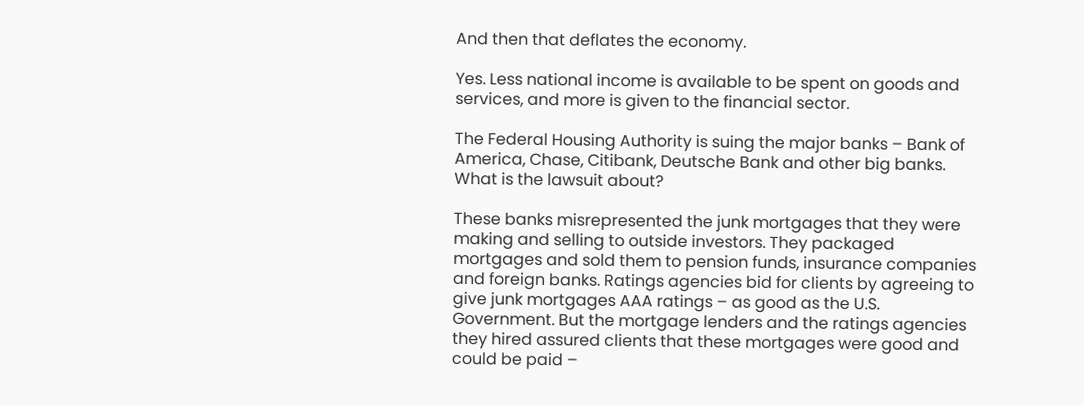And then that deflates the economy.

Yes. Less national income is available to be spent on goods and services, and more is given to the financial sector.

The Federal Housing Authority is suing the major banks – Bank of America, Chase, Citibank, Deutsche Bank and other big banks. What is the lawsuit about?

These banks misrepresented the junk mortgages that they were making and selling to outside investors. They packaged mortgages and sold them to pension funds, insurance companies and foreign banks. Ratings agencies bid for clients by agreeing to give junk mortgages AAA ratings – as good as the U.S. Government. But the mortgage lenders and the ratings agencies they hired assured clients that these mortgages were good and could be paid –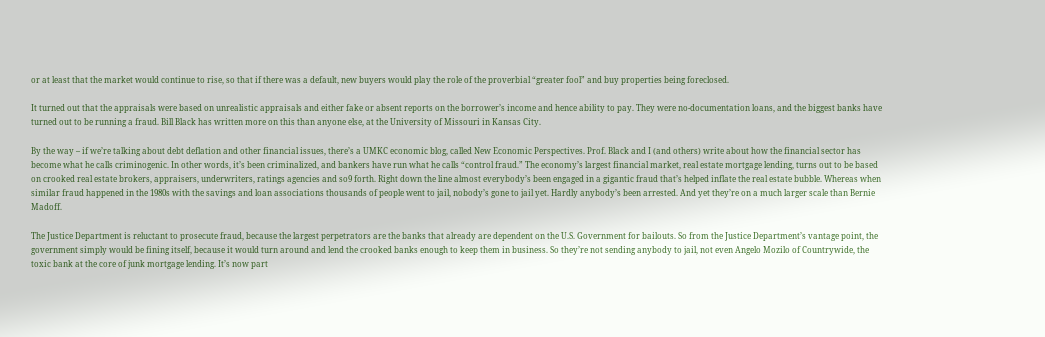or at least that the market would continue to rise, so that if there was a default, new buyers would play the role of the proverbial “greater fool” and buy properties being foreclosed.

It turned out that the appraisals were based on unrealistic appraisals and either fake or absent reports on the borrower’s income and hence ability to pay. They were no-documentation loans, and the biggest banks have turned out to be running a fraud. Bill Black has written more on this than anyone else, at the University of Missouri in Kansas City.

By the way – if we’re talking about debt deflation and other financial issues, there’s a UMKC economic blog, called New Economic Perspectives. Prof. Black and I (and others) write about how the financial sector has become what he calls criminogenic. In other words, it’s been criminalized, and bankers have run what he calls “control fraud.” The economy’s largest financial market, real estate mortgage lending, turns out to be based on crooked real estate brokers, appraisers, underwriters, ratings agencies and so9 forth. Right down the line almost everybody’s been engaged in a gigantic fraud that’s helped inflate the real estate bubble. Whereas when similar fraud happened in the 1980s with the savings and loan associations thousands of people went to jail, nobody’s gone to jail yet. Hardly anybody’s been arrested. And yet they’re on a much larger scale than Bernie Madoff.

The Justice Department is reluctant to prosecute fraud, because the largest perpetrators are the banks that already are dependent on the U.S. Government for bailouts. So from the Justice Department’s vantage point, the government simply would be fining itself, because it would turn around and lend the crooked banks enough to keep them in business. So they’re not sending anybody to jail, not even Angelo Mozilo of Countrywide, the toxic bank at the core of junk mortgage lending. It’s now part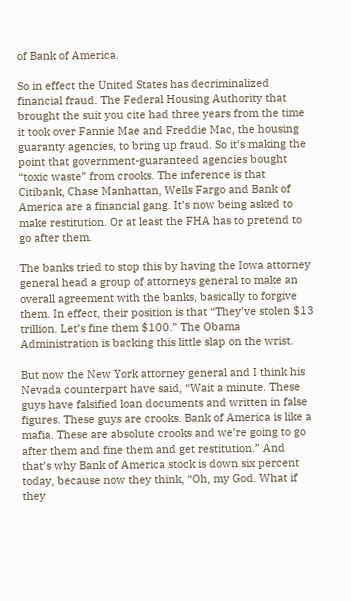of Bank of America.

So in effect the United States has decriminalized financial fraud. The Federal Housing Authority that brought the suit you cite had three years from the time it took over Fannie Mae and Freddie Mac, the housing guaranty agencies, to bring up fraud. So it’s making the point that government-guaranteed agencies bought “toxic waste” from crooks. The inference is that Citibank, Chase Manhattan, Wells Fargo and Bank of America are a financial gang. It’s now being asked to make restitution. Or at least the FHA has to pretend to go after them.

The banks tried to stop this by having the Iowa attorney general head a group of attorneys general to make an overall agreement with the banks, basically to forgive them. In effect, their position is that “They’ve stolen $13 trillion. Let’s fine them $100.” The Obama Administration is backing this little slap on the wrist.

But now the New York attorney general and I think his Nevada counterpart have said, “Wait a minute. These guys have falsified loan documents and written in false figures. These guys are crooks. Bank of America is like a mafia. These are absolute crooks and we’re going to go after them and fine them and get restitution.” And that’s why Bank of America stock is down six percent today, because now they think, “Oh, my God. What if they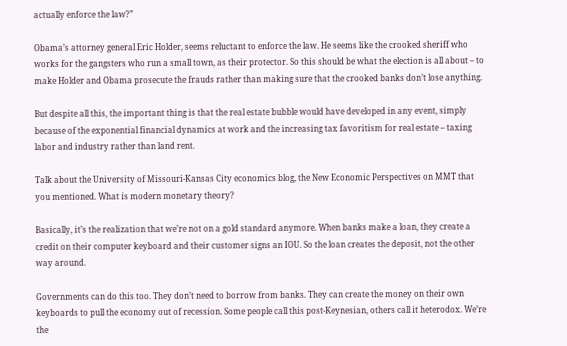actually enforce the law?”

Obama’s attorney general Eric Holder, seems reluctant to enforce the law. He seems like the crooked sheriff who works for the gangsters who run a small town, as their protector. So this should be what the election is all about – to make Holder and Obama prosecute the frauds rather than making sure that the crooked banks don’t lose anything.

But despite all this, the important thing is that the real estate bubble would have developed in any event, simply because of the exponential financial dynamics at work and the increasing tax favoritism for real estate – taxing labor and industry rather than land rent.

Talk about the University of Missouri-Kansas City economics blog, the New Economic Perspectives on MMT that you mentioned. What is modern monetary theory?

Basically, it’s the realization that we’re not on a gold standard anymore. When banks make a loan, they create a credit on their computer keyboard and their customer signs an IOU. So the loan creates the deposit, not the other way around.

Governments can do this too. They don’t need to borrow from banks. They can create the money on their own keyboards to pull the economy out of recession. Some people call this post-Keynesian, others call it heterodox. We’re the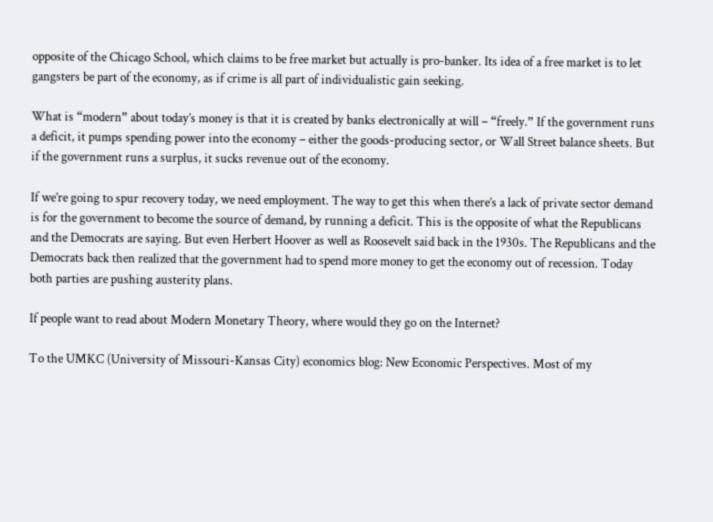opposite of the Chicago School, which claims to be free market but actually is pro-banker. Its idea of a free market is to let gangsters be part of the economy, as if crime is all part of individualistic gain seeking.

What is “modern” about today’s money is that it is created by banks electronically at will – “freely.” If the government runs a deficit, it pumps spending power into the economy – either the goods-producing sector, or Wall Street balance sheets. But if the government runs a surplus, it sucks revenue out of the economy.

If we’re going to spur recovery today, we need employment. The way to get this when there’s a lack of private sector demand is for the government to become the source of demand, by running a deficit. This is the opposite of what the Republicans and the Democrats are saying. But even Herbert Hoover as well as Roosevelt said back in the 1930s. The Republicans and the Democrats back then realized that the government had to spend more money to get the economy out of recession. Today both parties are pushing austerity plans.

If people want to read about Modern Monetary Theory, where would they go on the Internet?

To the UMKC (University of Missouri-Kansas City) economics blog: New Economic Perspectives. Most of my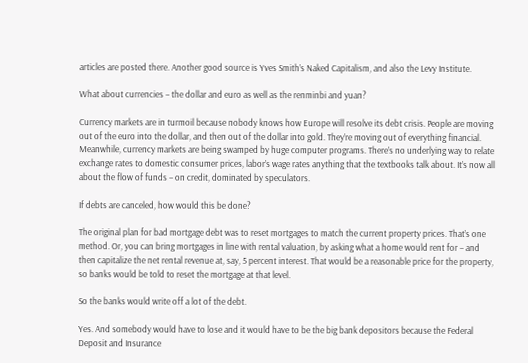articles are posted there. Another good source is Yves Smith’s Naked Capitalism, and also the Levy Institute.

What about currencies – the dollar and euro as well as the renminbi and yuan?

Currency markets are in turmoil because nobody knows how Europe will resolve its debt crisis. People are moving out of the euro into the dollar, and then out of the dollar into gold. They’re moving out of everything financial. Meanwhile, currency markets are being swamped by huge computer programs. There’s no underlying way to relate exchange rates to domestic consumer prices, labor’s wage rates anything that the textbooks talk about. It’s now all about the flow of funds – on credit, dominated by speculators.

If debts are canceled, how would this be done?

The original plan for bad mortgage debt was to reset mortgages to match the current property prices. That’s one method. Or, you can bring mortgages in line with rental valuation, by asking what a home would rent for – and then capitalize the net rental revenue at, say, 5 percent interest. That would be a reasonable price for the property, so banks would be told to reset the mortgage at that level.

So the banks would write off a lot of the debt.

Yes. And somebody would have to lose and it would have to be the big bank depositors because the Federal Deposit and Insurance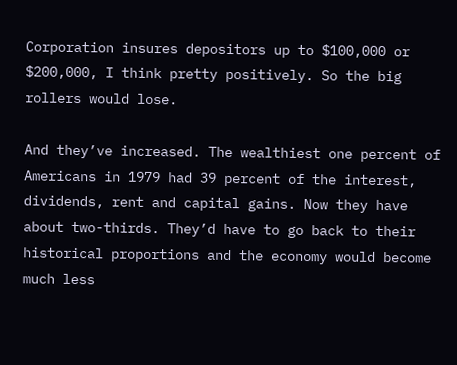Corporation insures depositors up to $100,000 or $200,000, I think pretty positively. So the big rollers would lose.

And they’ve increased. The wealthiest one percent of Americans in 1979 had 39 percent of the interest, dividends, rent and capital gains. Now they have about two-thirds. They’d have to go back to their historical proportions and the economy would become much less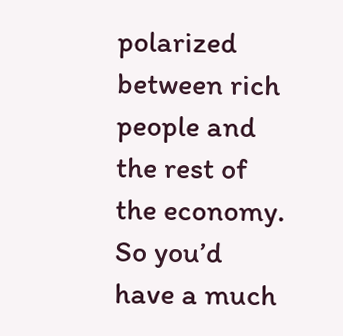polarized between rich people and the rest of the economy. So you’d have a much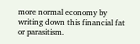more normal economy by writing down this financial fat or parasitism.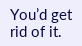You’d get rid of it.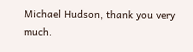Michael Hudson, thank you very much.